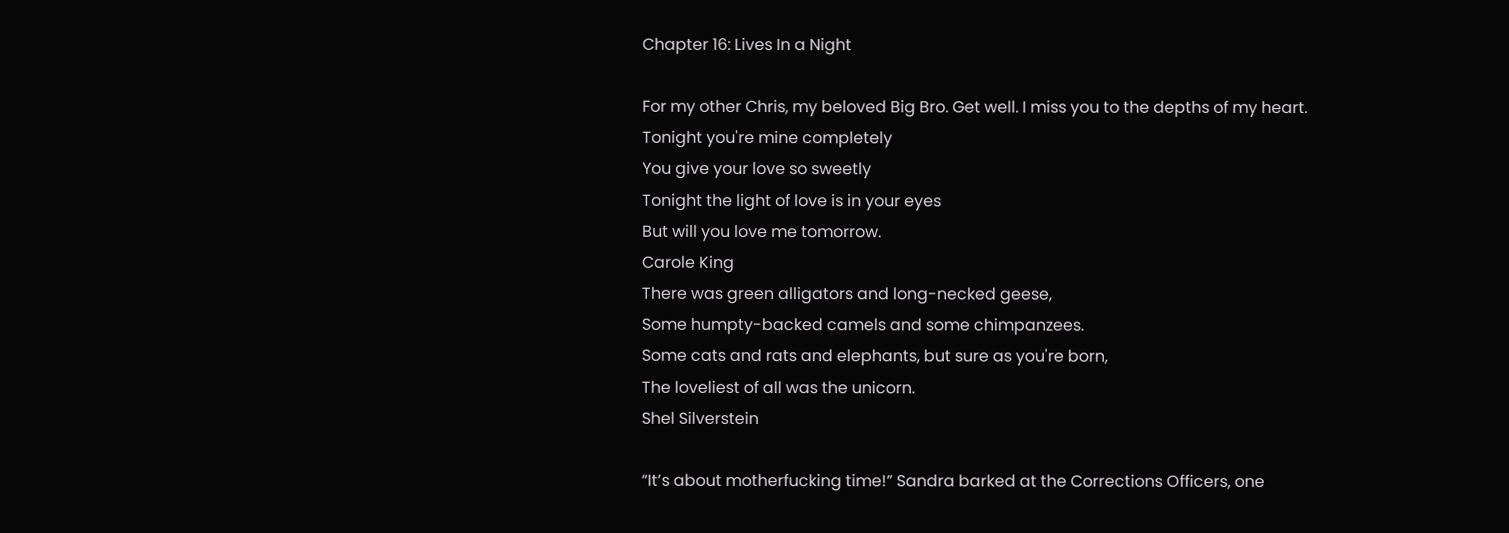Chapter 16: Lives In a Night

For my other Chris, my beloved Big Bro. Get well. I miss you to the depths of my heart.
Tonight you're mine completely
You give your love so sweetly
Tonight the light of love is in your eyes
But will you love me tomorrow.
Carole King
There was green alligators and long-necked geese,
Some humpty-backed camels and some chimpanzees.
Some cats and rats and elephants, but sure as you're born,
The loveliest of all was the unicorn.
Shel Silverstein

“It’s about motherfucking time!” Sandra barked at the Corrections Officers, one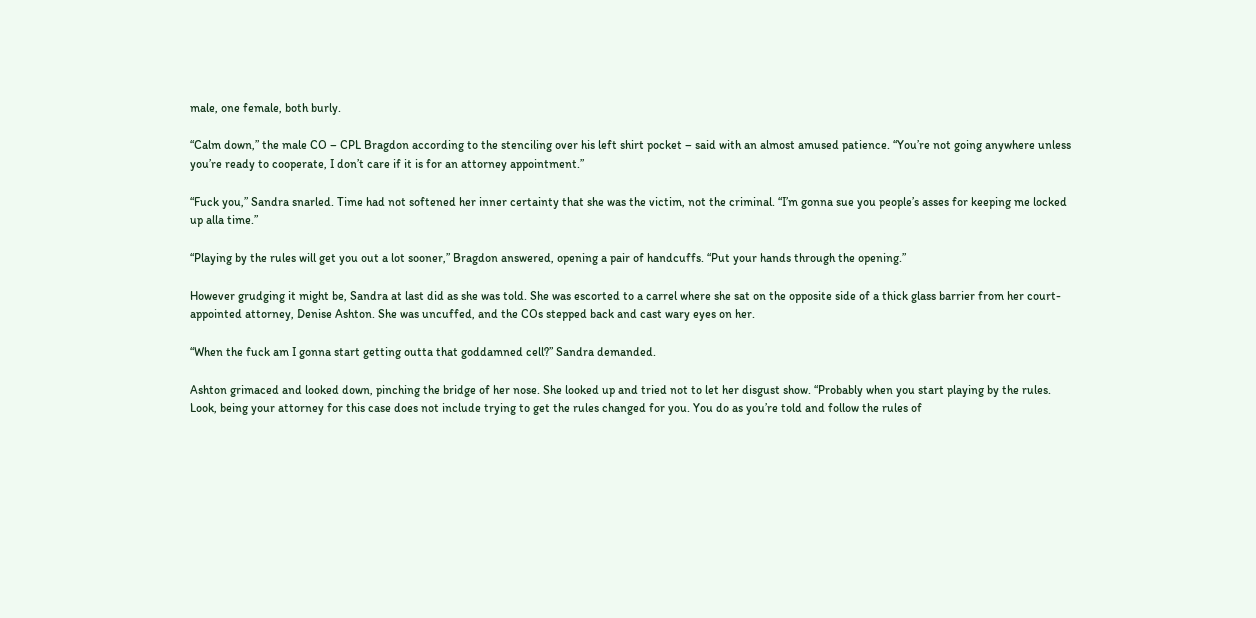male, one female, both burly.

“Calm down,” the male CO – CPL Bragdon according to the stenciling over his left shirt pocket – said with an almost amused patience. “You’re not going anywhere unless you’re ready to cooperate, I don’t care if it is for an attorney appointment.”

“Fuck you,” Sandra snarled. Time had not softened her inner certainty that she was the victim, not the criminal. “I’m gonna sue you people’s asses for keeping me locked up alla time.”

“Playing by the rules will get you out a lot sooner,” Bragdon answered, opening a pair of handcuffs. “Put your hands through the opening.”

However grudging it might be, Sandra at last did as she was told. She was escorted to a carrel where she sat on the opposite side of a thick glass barrier from her court-appointed attorney, Denise Ashton. She was uncuffed, and the COs stepped back and cast wary eyes on her.

“When the fuck am I gonna start getting outta that goddamned cell?” Sandra demanded.

Ashton grimaced and looked down, pinching the bridge of her nose. She looked up and tried not to let her disgust show. “Probably when you start playing by the rules. Look, being your attorney for this case does not include trying to get the rules changed for you. You do as you’re told and follow the rules of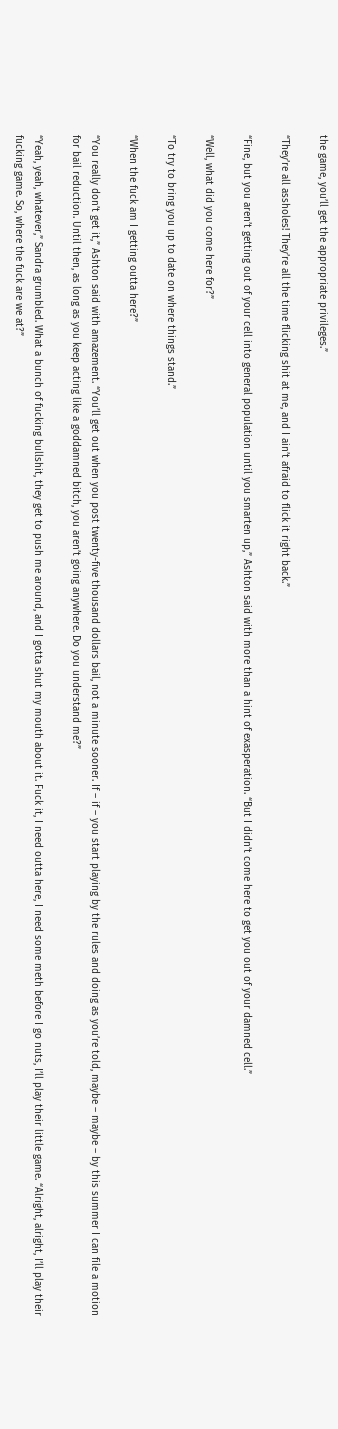the game, you’ll get the appropriate privileges.”

“They’re all assholes! They’re all the time flicking shit at me, and I ain’t afraid to flick it right back.”

“Fine, but you aren’t getting out of your cell into general population until you smarten up,” Ashton said with more than a hint of exasperation. “But I didn’t come here to get you out of your damned cell.”

“Well, what did you come here for?”

“To try to bring you up to date on where things stand.”

“When the fuck am I getting outta here?”

“You really don’t get it,” Ashton said with amazement. “You’ll get out when you post twenty-five thousand dollars bail, not a minute sooner. If – if – you start playing by the rules and doing as you’re told, maybe – maybe – by this summer I can file a motion for bail reduction. Until then, as long as you keep acting like a goddamned bitch, you aren’t going anywhere. Do you understand me?”

“Yeah, yeah, whatever,” Sandra grumbled. What a bunch of fucking bullshit, they get to push me around, and I gotta shut my mouth about it. Fuck it, I need outta here, I need some meth before I go nuts, I’ll play their little game. “Alright, alright, I’ll play their fucking game. So, where the fuck are we at?”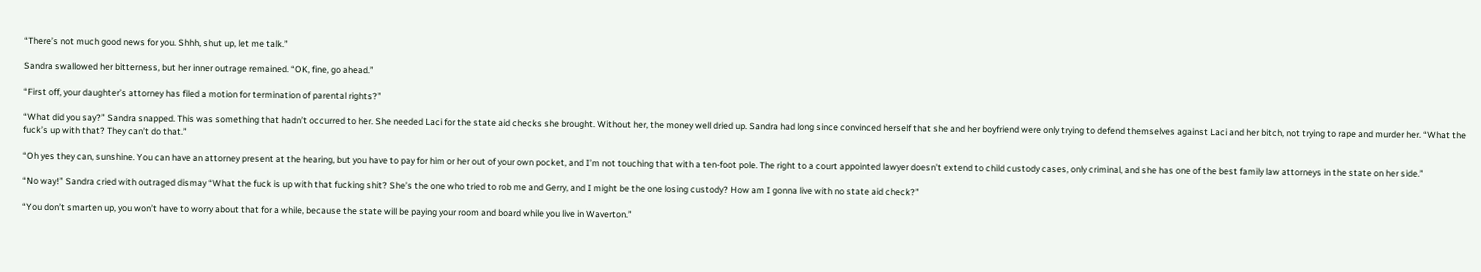“There’s not much good news for you. Shhh, shut up, let me talk.”

Sandra swallowed her bitterness, but her inner outrage remained. “OK, fine, go ahead.”

“First off, your daughter’s attorney has filed a motion for termination of parental rights?”

“What did you say?” Sandra snapped. This was something that hadn’t occurred to her. She needed Laci for the state aid checks she brought. Without her, the money well dried up. Sandra had long since convinced herself that she and her boyfriend were only trying to defend themselves against Laci and her bitch, not trying to rape and murder her. “What the fuck’s up with that? They can’t do that.”

“Oh yes they can, sunshine. You can have an attorney present at the hearing, but you have to pay for him or her out of your own pocket, and I’m not touching that with a ten-foot pole. The right to a court appointed lawyer doesn’t extend to child custody cases, only criminal, and she has one of the best family law attorneys in the state on her side.”

“No way!” Sandra cried with outraged dismay “What the fuck is up with that fucking shit? She’s the one who tried to rob me and Gerry, and I might be the one losing custody? How am I gonna live with no state aid check?”

“You don’t smarten up, you won’t have to worry about that for a while, because the state will be paying your room and board while you live in Waverton.”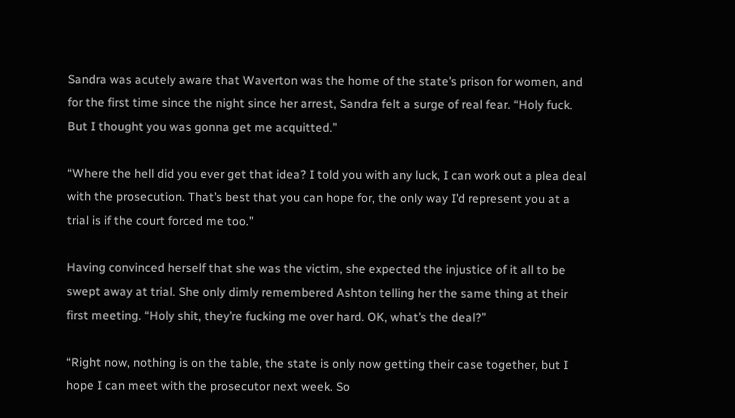Sandra was acutely aware that Waverton was the home of the state’s prison for women, and for the first time since the night since her arrest, Sandra felt a surge of real fear. “Holy fuck. But I thought you was gonna get me acquitted.”

“Where the hell did you ever get that idea? I told you with any luck, I can work out a plea deal with the prosecution. That’s best that you can hope for, the only way I’d represent you at a trial is if the court forced me too.”

Having convinced herself that she was the victim, she expected the injustice of it all to be swept away at trial. She only dimly remembered Ashton telling her the same thing at their first meeting. “Holy shit, they’re fucking me over hard. OK, what’s the deal?”

“Right now, nothing is on the table, the state is only now getting their case together, but I hope I can meet with the prosecutor next week. So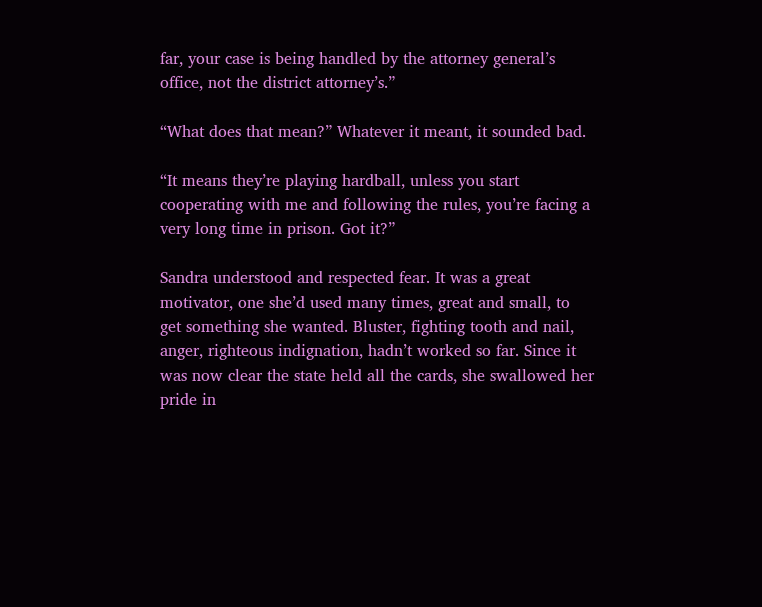far, your case is being handled by the attorney general’s office, not the district attorney’s.”

“What does that mean?” Whatever it meant, it sounded bad.

“It means they’re playing hardball, unless you start cooperating with me and following the rules, you’re facing a very long time in prison. Got it?”

Sandra understood and respected fear. It was a great motivator, one she’d used many times, great and small, to get something she wanted. Bluster, fighting tooth and nail, anger, righteous indignation, hadn’t worked so far. Since it was now clear the state held all the cards, she swallowed her pride in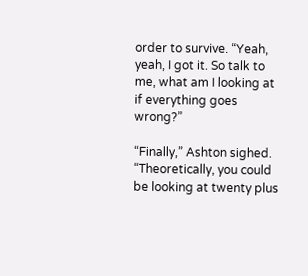order to survive. “Yeah, yeah, I got it. So talk to me, what am I looking at if everything goes wrong?”

“Finally,” Ashton sighed. “Theoretically, you could be looking at twenty plus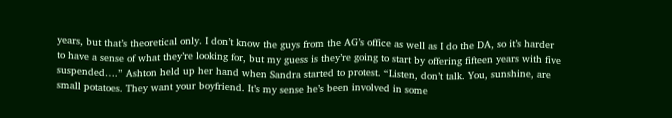years, but that’s theoretical only. I don’t know the guys from the AG’s office as well as I do the DA, so it’s harder to have a sense of what they’re looking for, but my guess is they’re going to start by offering fifteen years with five suspended….” Ashton held up her hand when Sandra started to protest. “Listen, don’t talk. You, sunshine, are small potatoes. They want your boyfriend. It’s my sense he’s been involved in some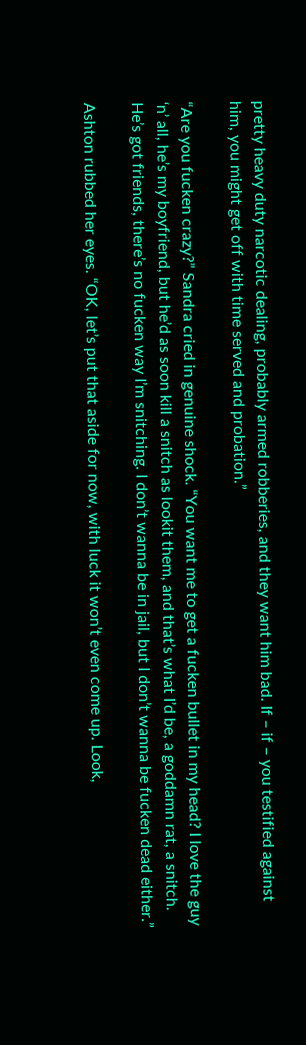pretty heavy duty narcotic dealing, probably armed robberies, and they want him bad. If – if – you testified against him, you might get off with time served and probation.”

“Are you fucken crazy?” Sandra cried in genuine shock. “You want me to get a fucken bullet in my head? I love the guy ‘n’ all, he’s my boyfriend, but he’d as soon kill a snitch as lookit them, and that’s what I’d be, a goddamn rat, a snitch. He’s got friends, there’s no fucken way I’m snitching. I don’t wanna be in jail, but I don’t wanna be fucken dead either.”

Ashton rubbed her eyes. “OK, let’s put that aside for now, with luck it won’t even come up. Look,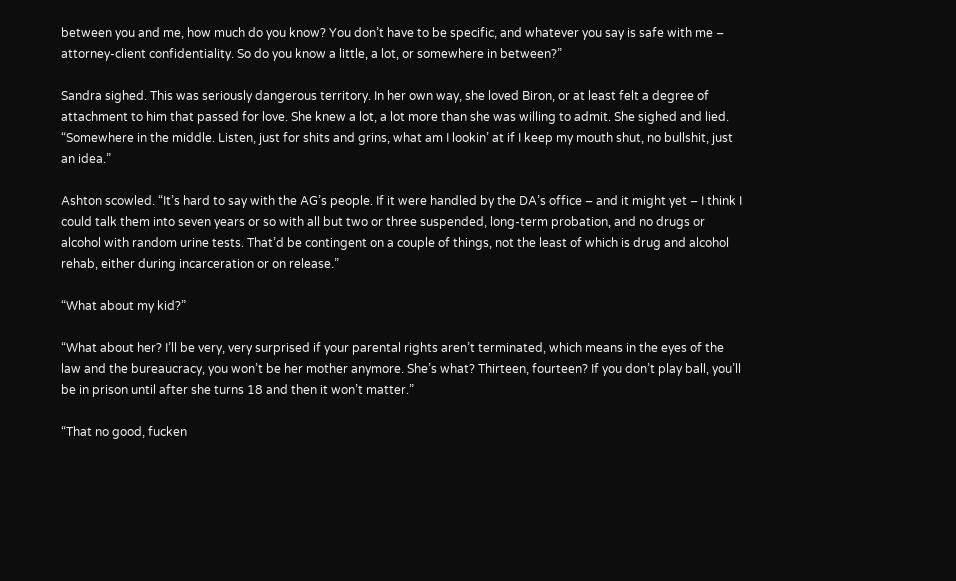between you and me, how much do you know? You don’t have to be specific, and whatever you say is safe with me – attorney-client confidentiality. So do you know a little, a lot, or somewhere in between?”

Sandra sighed. This was seriously dangerous territory. In her own way, she loved Biron, or at least felt a degree of attachment to him that passed for love. She knew a lot, a lot more than she was willing to admit. She sighed and lied. “Somewhere in the middle. Listen, just for shits and grins, what am I lookin’ at if I keep my mouth shut, no bullshit, just an idea.”

Ashton scowled. “It’s hard to say with the AG’s people. If it were handled by the DA’s office – and it might yet – I think I could talk them into seven years or so with all but two or three suspended, long-term probation, and no drugs or alcohol with random urine tests. That’d be contingent on a couple of things, not the least of which is drug and alcohol rehab, either during incarceration or on release.”

“What about my kid?”

“What about her? I’ll be very, very surprised if your parental rights aren’t terminated, which means in the eyes of the law and the bureaucracy, you won’t be her mother anymore. She’s what? Thirteen, fourteen? If you don’t play ball, you’ll be in prison until after she turns 18 and then it won’t matter.”

“That no good, fucken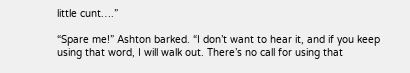little cunt….”

“Spare me!” Ashton barked. “I don’t want to hear it, and if you keep using that word, I will walk out. There’s no call for using that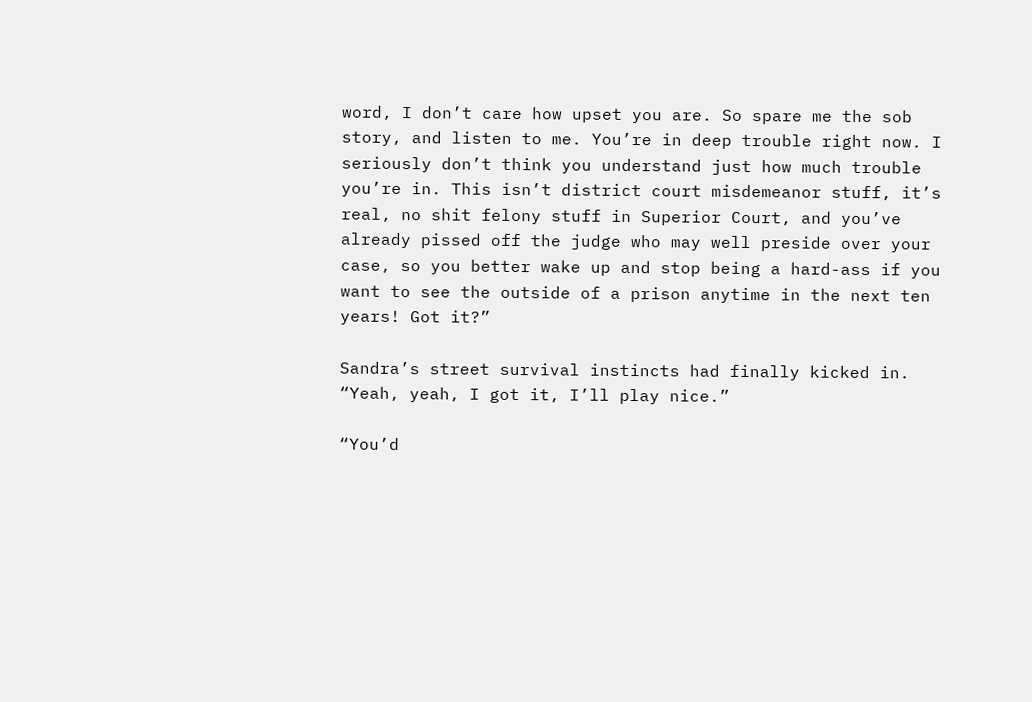word, I don’t care how upset you are. So spare me the sob story, and listen to me. You’re in deep trouble right now. I seriously don’t think you understand just how much trouble you’re in. This isn’t district court misdemeanor stuff, it’s real, no shit felony stuff in Superior Court, and you’ve already pissed off the judge who may well preside over your case, so you better wake up and stop being a hard-ass if you want to see the outside of a prison anytime in the next ten years! Got it?”

Sandra’s street survival instincts had finally kicked in. “Yeah, yeah, I got it, I’ll play nice.”

“You’d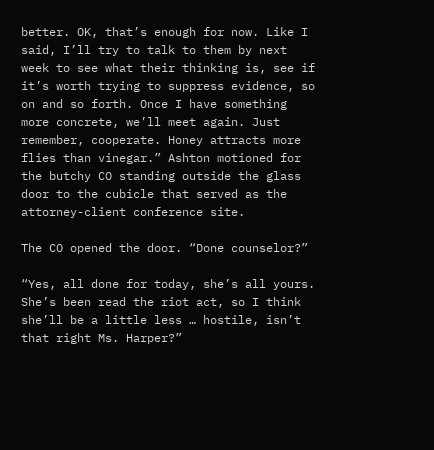better. OK, that’s enough for now. Like I said, I’ll try to talk to them by next week to see what their thinking is, see if it’s worth trying to suppress evidence, so on and so forth. Once I have something more concrete, we’ll meet again. Just remember, cooperate. Honey attracts more flies than vinegar.” Ashton motioned for the butchy CO standing outside the glass door to the cubicle that served as the attorney-client conference site.

The CO opened the door. “Done counselor?”

“Yes, all done for today, she’s all yours. She’s been read the riot act, so I think she’ll be a little less … hostile, isn’t that right Ms. Harper?”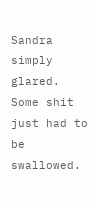Sandra simply glared. Some shit just had to be swallowed.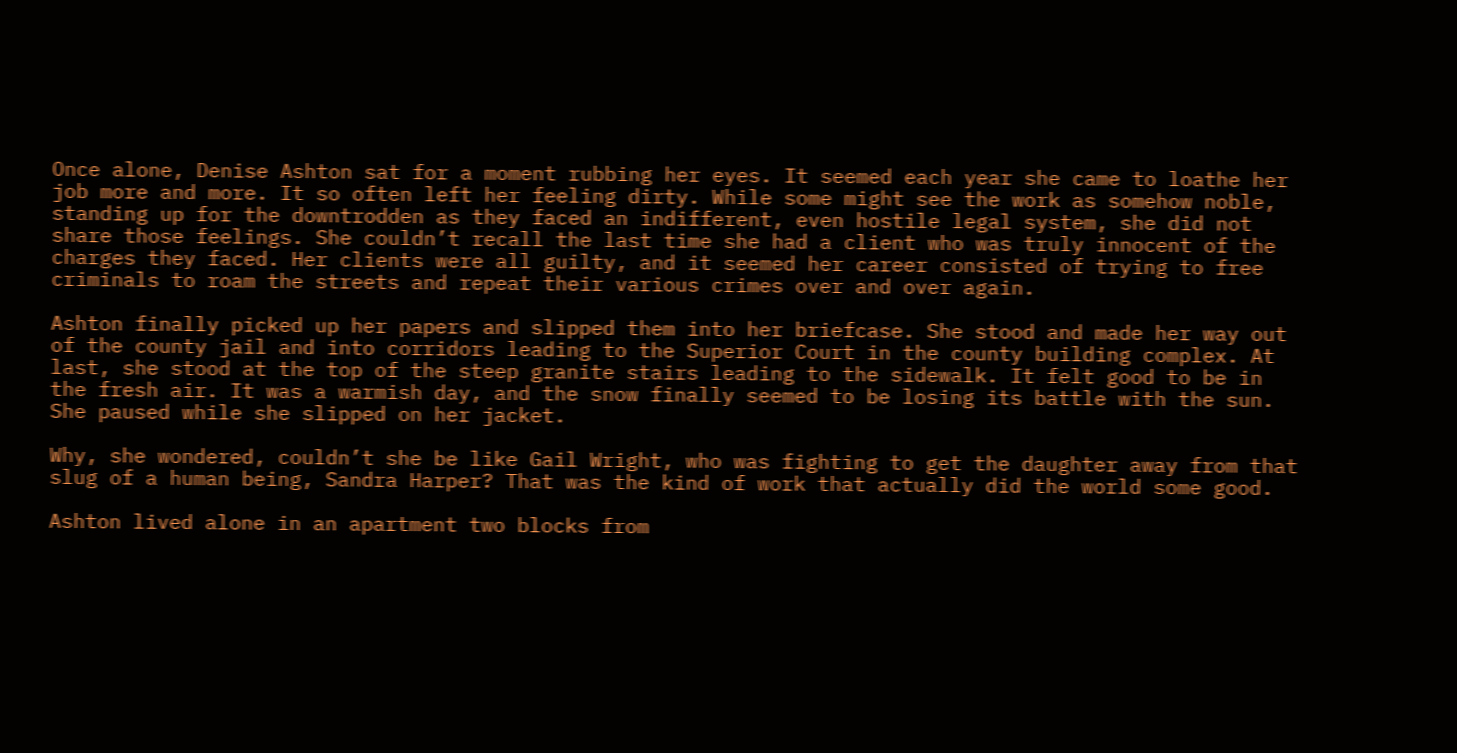Once alone, Denise Ashton sat for a moment rubbing her eyes. It seemed each year she came to loathe her job more and more. It so often left her feeling dirty. While some might see the work as somehow noble, standing up for the downtrodden as they faced an indifferent, even hostile legal system, she did not share those feelings. She couldn’t recall the last time she had a client who was truly innocent of the charges they faced. Her clients were all guilty, and it seemed her career consisted of trying to free criminals to roam the streets and repeat their various crimes over and over again.

Ashton finally picked up her papers and slipped them into her briefcase. She stood and made her way out of the county jail and into corridors leading to the Superior Court in the county building complex. At last, she stood at the top of the steep granite stairs leading to the sidewalk. It felt good to be in the fresh air. It was a warmish day, and the snow finally seemed to be losing its battle with the sun. She paused while she slipped on her jacket.

Why, she wondered, couldn’t she be like Gail Wright, who was fighting to get the daughter away from that slug of a human being, Sandra Harper? That was the kind of work that actually did the world some good.

Ashton lived alone in an apartment two blocks from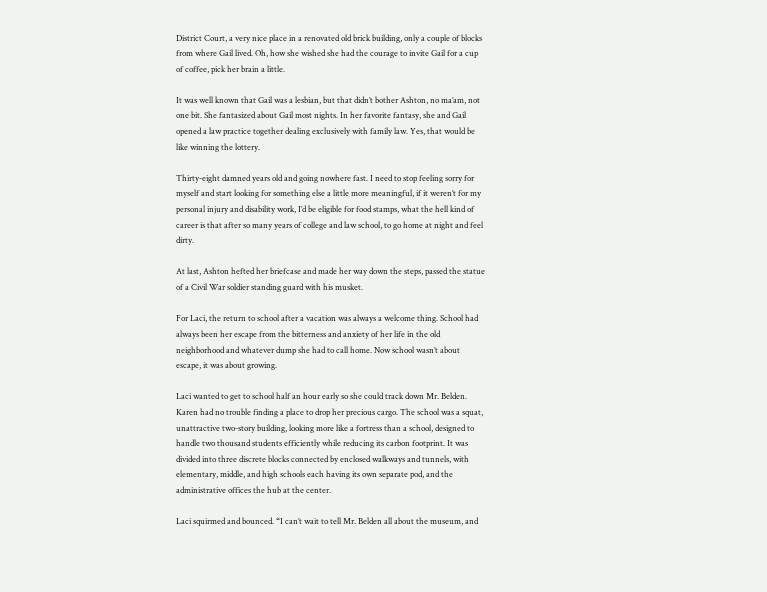District Court, a very nice place in a renovated old brick building, only a couple of blocks from where Gail lived. Oh, how she wished she had the courage to invite Gail for a cup of coffee, pick her brain a little.

It was well known that Gail was a lesbian, but that didn’t bother Ashton, no ma’am, not one bit. She fantasized about Gail most nights. In her favorite fantasy, she and Gail opened a law practice together dealing exclusively with family law. Yes, that would be like winning the lottery.

Thirty-eight damned years old and going nowhere fast. I need to stop feeling sorry for myself and start looking for something else a little more meaningful, if it weren’t for my personal injury and disability work, I’d be eligible for food stamps, what the hell kind of career is that after so many years of college and law school, to go home at night and feel dirty.

At last, Ashton hefted her briefcase and made her way down the steps, passed the statue of a Civil War soldier standing guard with his musket.

For Laci, the return to school after a vacation was always a welcome thing. School had always been her escape from the bitterness and anxiety of her life in the old neighborhood and whatever dump she had to call home. Now school wasn’t about escape, it was about growing.

Laci wanted to get to school half an hour early so she could track down Mr. Belden. Karen had no trouble finding a place to drop her precious cargo. The school was a squat, unattractive two-story building, looking more like a fortress than a school, designed to handle two thousand students efficiently while reducing its carbon footprint. It was divided into three discrete blocks connected by enclosed walkways and tunnels, with elementary, middle, and high schools each having its own separate pod, and the administrative offices the hub at the center.

Laci squirmed and bounced. “I can’t wait to tell Mr. Belden all about the museum, and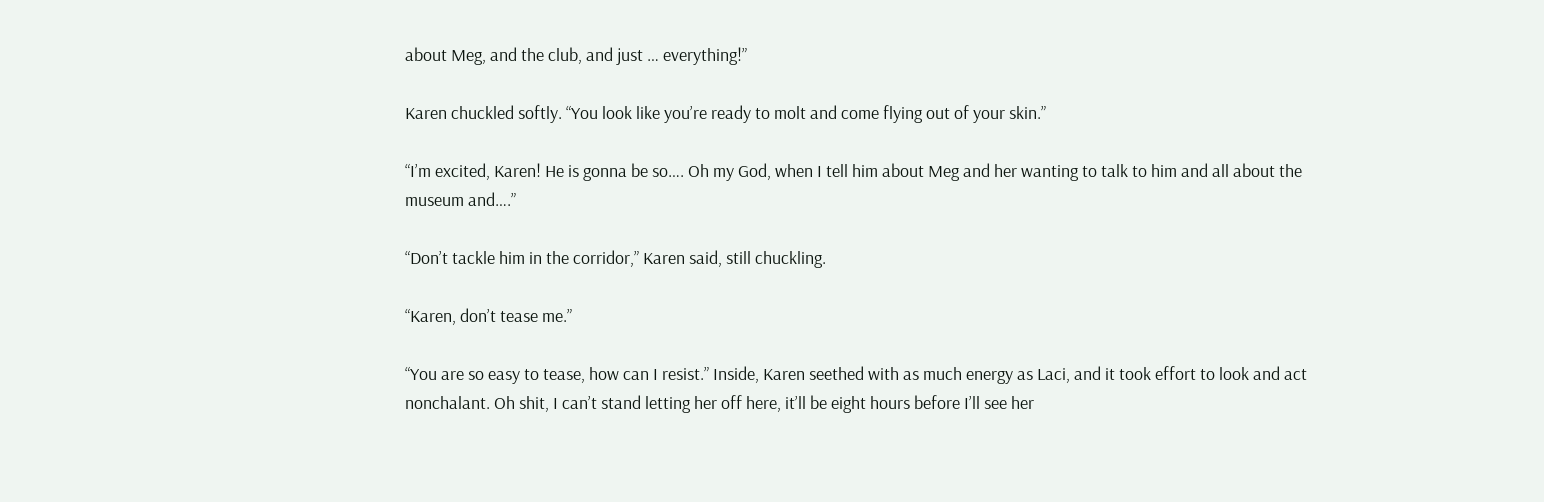about Meg, and the club, and just … everything!”

Karen chuckled softly. “You look like you’re ready to molt and come flying out of your skin.”

“I’m excited, Karen! He is gonna be so…. Oh my God, when I tell him about Meg and her wanting to talk to him and all about the museum and….”

“Don’t tackle him in the corridor,” Karen said, still chuckling.

“Karen, don’t tease me.”

“You are so easy to tease, how can I resist.” Inside, Karen seethed with as much energy as Laci, and it took effort to look and act nonchalant. Oh shit, I can’t stand letting her off here, it’ll be eight hours before I’ll see her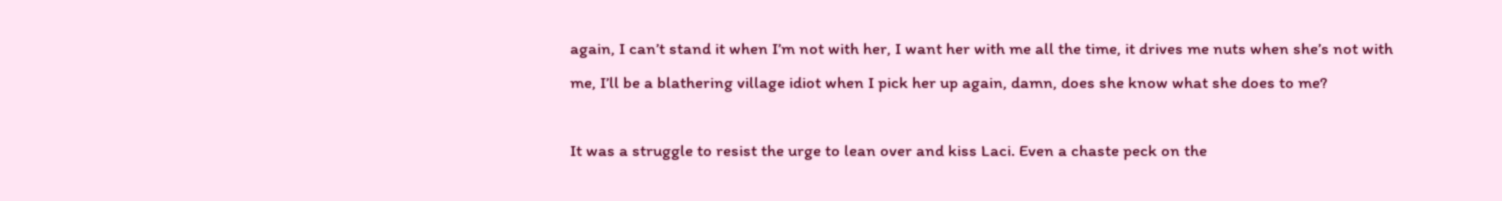again, I can’t stand it when I’m not with her, I want her with me all the time, it drives me nuts when she’s not with me, I’ll be a blathering village idiot when I pick her up again, damn, does she know what she does to me?

It was a struggle to resist the urge to lean over and kiss Laci. Even a chaste peck on the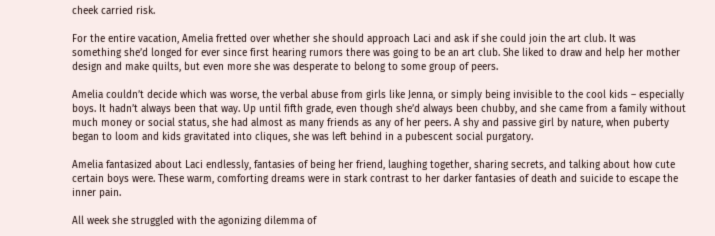cheek carried risk.

For the entire vacation, Amelia fretted over whether she should approach Laci and ask if she could join the art club. It was something she’d longed for ever since first hearing rumors there was going to be an art club. She liked to draw and help her mother design and make quilts, but even more she was desperate to belong to some group of peers.

Amelia couldn’t decide which was worse, the verbal abuse from girls like Jenna, or simply being invisible to the cool kids – especially boys. It hadn’t always been that way. Up until fifth grade, even though she’d always been chubby, and she came from a family without much money or social status, she had almost as many friends as any of her peers. A shy and passive girl by nature, when puberty began to loom and kids gravitated into cliques, she was left behind in a pubescent social purgatory.

Amelia fantasized about Laci endlessly, fantasies of being her friend, laughing together, sharing secrets, and talking about how cute certain boys were. These warm, comforting dreams were in stark contrast to her darker fantasies of death and suicide to escape the inner pain.

All week she struggled with the agonizing dilemma of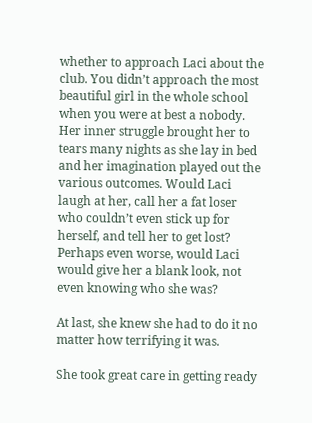whether to approach Laci about the club. You didn’t approach the most beautiful girl in the whole school when you were at best a nobody. Her inner struggle brought her to tears many nights as she lay in bed and her imagination played out the various outcomes. Would Laci laugh at her, call her a fat loser who couldn’t even stick up for herself, and tell her to get lost? Perhaps even worse, would Laci would give her a blank look, not even knowing who she was?

At last, she knew she had to do it no matter how terrifying it was.

She took great care in getting ready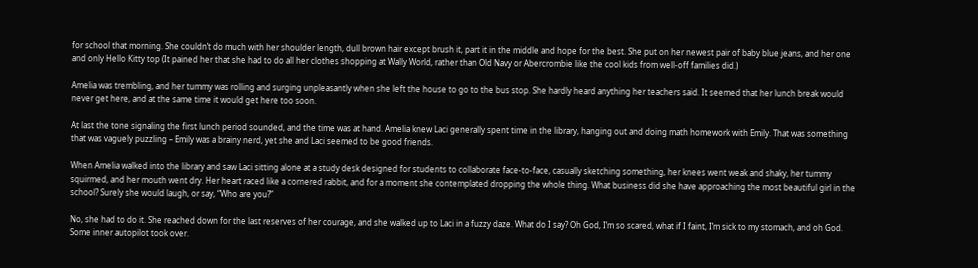for school that morning. She couldn’t do much with her shoulder length, dull brown hair except brush it, part it in the middle and hope for the best. She put on her newest pair of baby blue jeans, and her one and only Hello Kitty top (It pained her that she had to do all her clothes shopping at Wally World, rather than Old Navy or Abercrombie like the cool kids from well-off families did.)

Amelia was trembling, and her tummy was rolling and surging unpleasantly when she left the house to go to the bus stop. She hardly heard anything her teachers said. It seemed that her lunch break would never get here, and at the same time it would get here too soon.

At last the tone signaling the first lunch period sounded, and the time was at hand. Amelia knew Laci generally spent time in the library, hanging out and doing math homework with Emily. That was something that was vaguely puzzling – Emily was a brainy nerd, yet she and Laci seemed to be good friends.

When Amelia walked into the library and saw Laci sitting alone at a study desk designed for students to collaborate face-to-face, casually sketching something, her knees went weak and shaky, her tummy squirmed, and her mouth went dry. Her heart raced like a cornered rabbit, and for a moment she contemplated dropping the whole thing. What business did she have approaching the most beautiful girl in the school? Surely she would laugh, or say, “Who are you?”

No, she had to do it. She reached down for the last reserves of her courage, and she walked up to Laci in a fuzzy daze. What do I say? Oh God, I’m so scared, what if I faint, I’m sick to my stomach, and oh God. Some inner autopilot took over.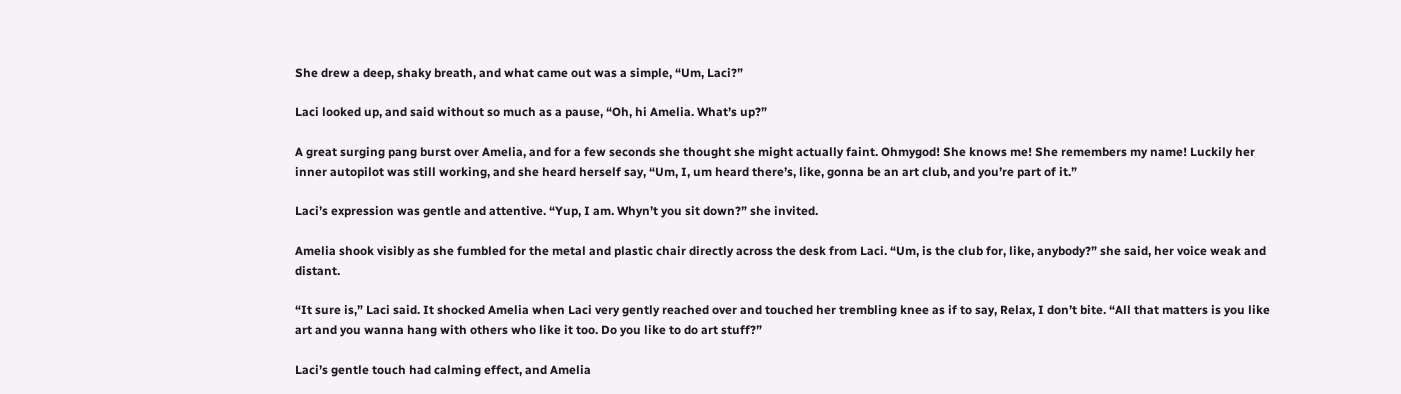She drew a deep, shaky breath, and what came out was a simple, “Um, Laci?”

Laci looked up, and said without so much as a pause, “Oh, hi Amelia. What’s up?”

A great surging pang burst over Amelia, and for a few seconds she thought she might actually faint. Ohmygod! She knows me! She remembers my name! Luckily her inner autopilot was still working, and she heard herself say, “Um, I, um heard there’s, like, gonna be an art club, and you’re part of it.”

Laci’s expression was gentle and attentive. “Yup, I am. Whyn’t you sit down?” she invited.

Amelia shook visibly as she fumbled for the metal and plastic chair directly across the desk from Laci. “Um, is the club for, like, anybody?” she said, her voice weak and distant.

“It sure is,” Laci said. It shocked Amelia when Laci very gently reached over and touched her trembling knee as if to say, Relax, I don’t bite. “All that matters is you like art and you wanna hang with others who like it too. Do you like to do art stuff?”

Laci’s gentle touch had calming effect, and Amelia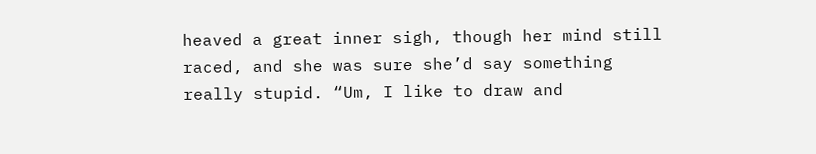heaved a great inner sigh, though her mind still raced, and she was sure she’d say something really stupid. “Um, I like to draw and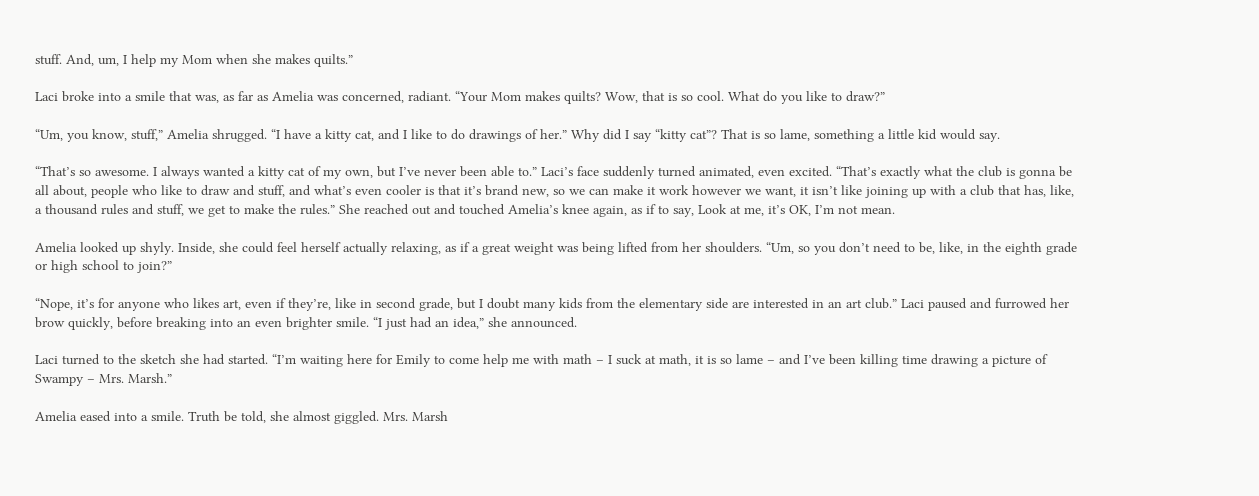stuff. And, um, I help my Mom when she makes quilts.”

Laci broke into a smile that was, as far as Amelia was concerned, radiant. “Your Mom makes quilts? Wow, that is so cool. What do you like to draw?”

“Um, you know, stuff,” Amelia shrugged. “I have a kitty cat, and I like to do drawings of her.” Why did I say “kitty cat”? That is so lame, something a little kid would say.

“That’s so awesome. I always wanted a kitty cat of my own, but I’ve never been able to.” Laci’s face suddenly turned animated, even excited. “That’s exactly what the club is gonna be all about, people who like to draw and stuff, and what’s even cooler is that it’s brand new, so we can make it work however we want, it isn’t like joining up with a club that has, like, a thousand rules and stuff, we get to make the rules.” She reached out and touched Amelia’s knee again, as if to say, Look at me, it’s OK, I’m not mean.

Amelia looked up shyly. Inside, she could feel herself actually relaxing, as if a great weight was being lifted from her shoulders. “Um, so you don’t need to be, like, in the eighth grade or high school to join?”

“Nope, it’s for anyone who likes art, even if they’re, like in second grade, but I doubt many kids from the elementary side are interested in an art club.” Laci paused and furrowed her brow quickly, before breaking into an even brighter smile. “I just had an idea,” she announced.

Laci turned to the sketch she had started. “I’m waiting here for Emily to come help me with math – I suck at math, it is so lame – and I’ve been killing time drawing a picture of Swampy – Mrs. Marsh.”

Amelia eased into a smile. Truth be told, she almost giggled. Mrs. Marsh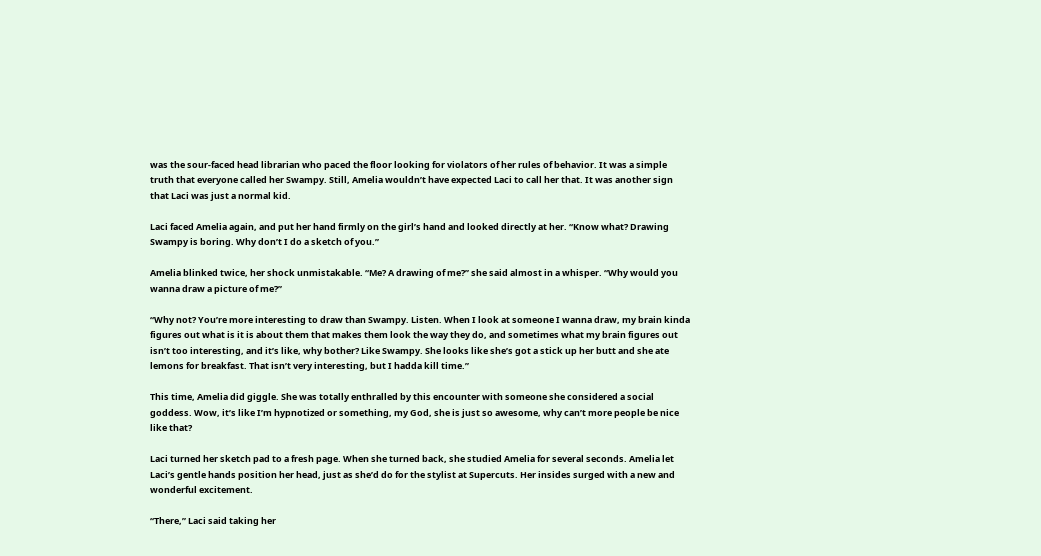was the sour-faced head librarian who paced the floor looking for violators of her rules of behavior. It was a simple truth that everyone called her Swampy. Still, Amelia wouldn’t have expected Laci to call her that. It was another sign that Laci was just a normal kid.

Laci faced Amelia again, and put her hand firmly on the girl’s hand and looked directly at her. “Know what? Drawing Swampy is boring. Why don’t I do a sketch of you.”

Amelia blinked twice, her shock unmistakable. “Me? A drawing of me?” she said almost in a whisper. “Why would you wanna draw a picture of me?”

“Why not? You’re more interesting to draw than Swampy. Listen. When I look at someone I wanna draw, my brain kinda figures out what is it is about them that makes them look the way they do, and sometimes what my brain figures out isn’t too interesting, and it’s like, why bother? Like Swampy. She looks like she’s got a stick up her butt and she ate lemons for breakfast. That isn’t very interesting, but I hadda kill time.”

This time, Amelia did giggle. She was totally enthralled by this encounter with someone she considered a social goddess. Wow, it’s like I’m hypnotized or something, my God, she is just so awesome, why can’t more people be nice like that?

Laci turned her sketch pad to a fresh page. When she turned back, she studied Amelia for several seconds. Amelia let Laci’s gentle hands position her head, just as she’d do for the stylist at Supercuts. Her insides surged with a new and wonderful excitement.

“There,” Laci said taking her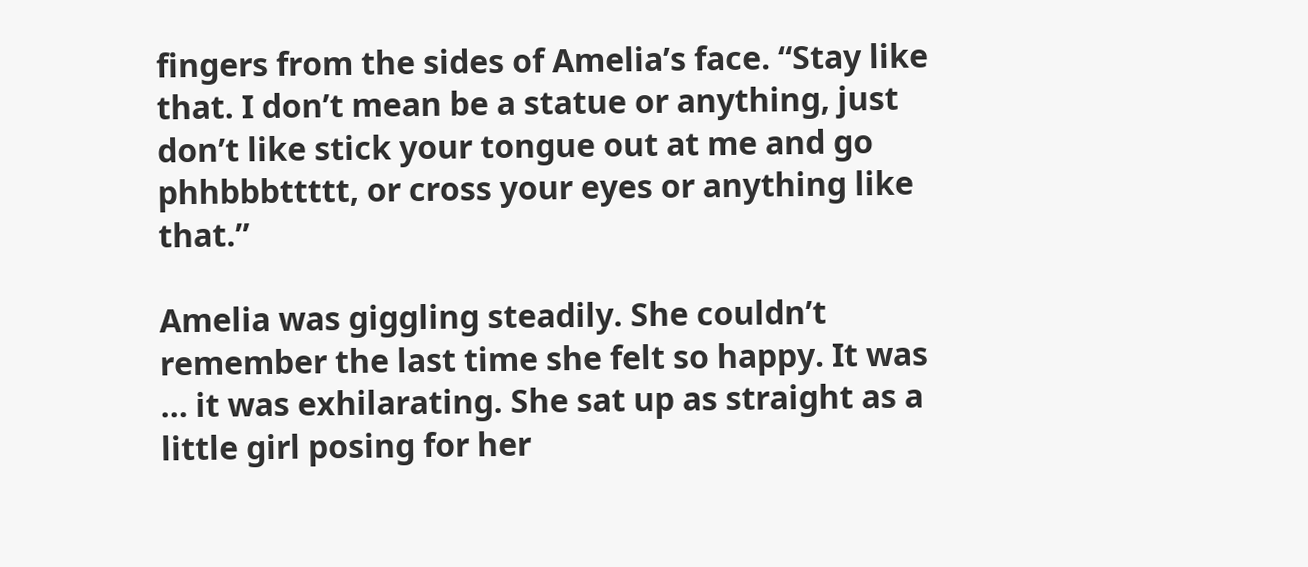fingers from the sides of Amelia’s face. “Stay like that. I don’t mean be a statue or anything, just don’t like stick your tongue out at me and go phhbbbttttt, or cross your eyes or anything like that.”

Amelia was giggling steadily. She couldn’t remember the last time she felt so happy. It was … it was exhilarating. She sat up as straight as a little girl posing for her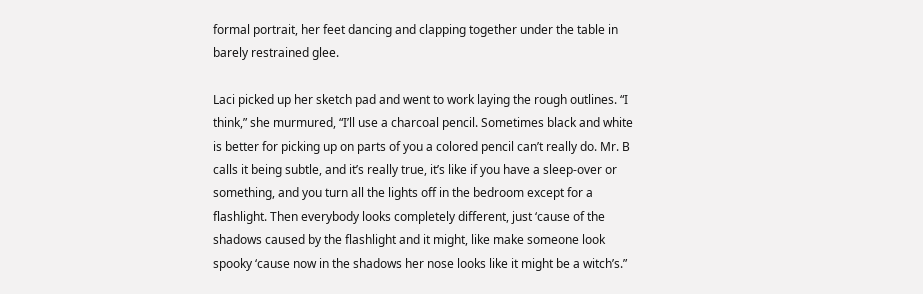formal portrait, her feet dancing and clapping together under the table in barely restrained glee.

Laci picked up her sketch pad and went to work laying the rough outlines. “I think,” she murmured, “I’ll use a charcoal pencil. Sometimes black and white is better for picking up on parts of you a colored pencil can’t really do. Mr. B calls it being subtle, and it’s really true, it’s like if you have a sleep-over or something, and you turn all the lights off in the bedroom except for a flashlight. Then everybody looks completely different, just ‘cause of the shadows caused by the flashlight and it might, like make someone look spooky ‘cause now in the shadows her nose looks like it might be a witch’s.”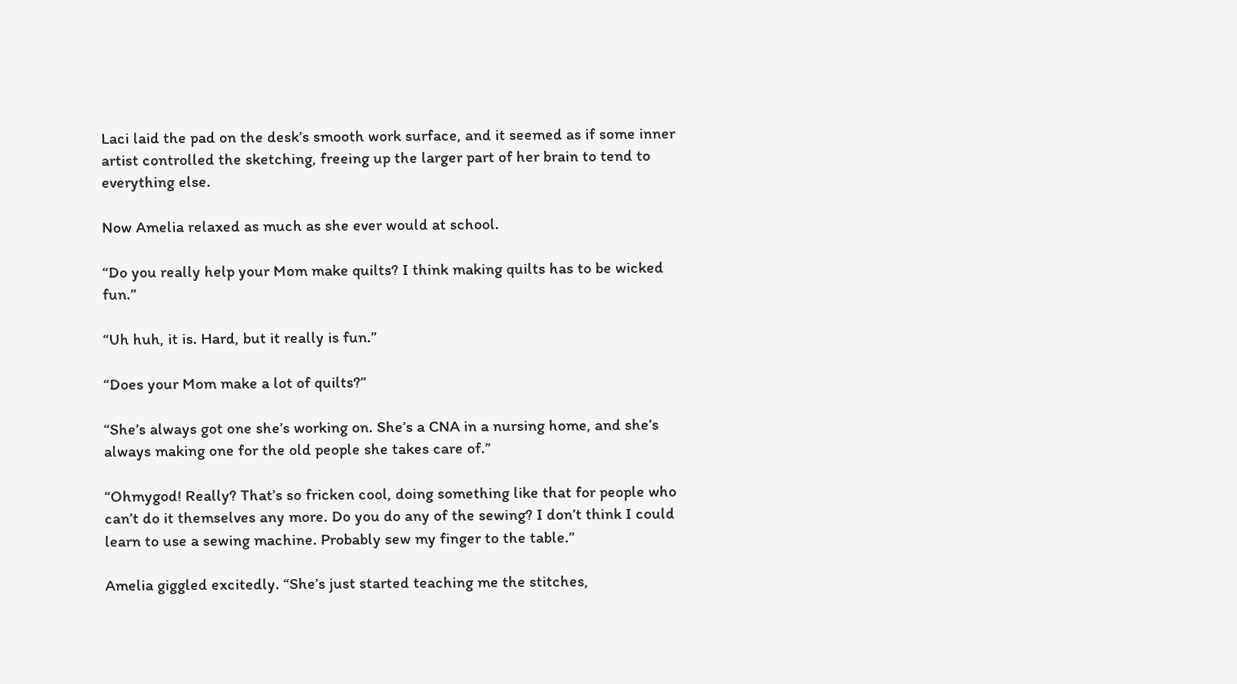Laci laid the pad on the desk’s smooth work surface, and it seemed as if some inner artist controlled the sketching, freeing up the larger part of her brain to tend to everything else.

Now Amelia relaxed as much as she ever would at school.

“Do you really help your Mom make quilts? I think making quilts has to be wicked fun.”

“Uh huh, it is. Hard, but it really is fun.”

“Does your Mom make a lot of quilts?”

“She’s always got one she’s working on. She’s a CNA in a nursing home, and she’s always making one for the old people she takes care of.”

“Ohmygod! Really? That’s so fricken cool, doing something like that for people who can’t do it themselves any more. Do you do any of the sewing? I don’t think I could learn to use a sewing machine. Probably sew my finger to the table.”

Amelia giggled excitedly. “She’s just started teaching me the stitches,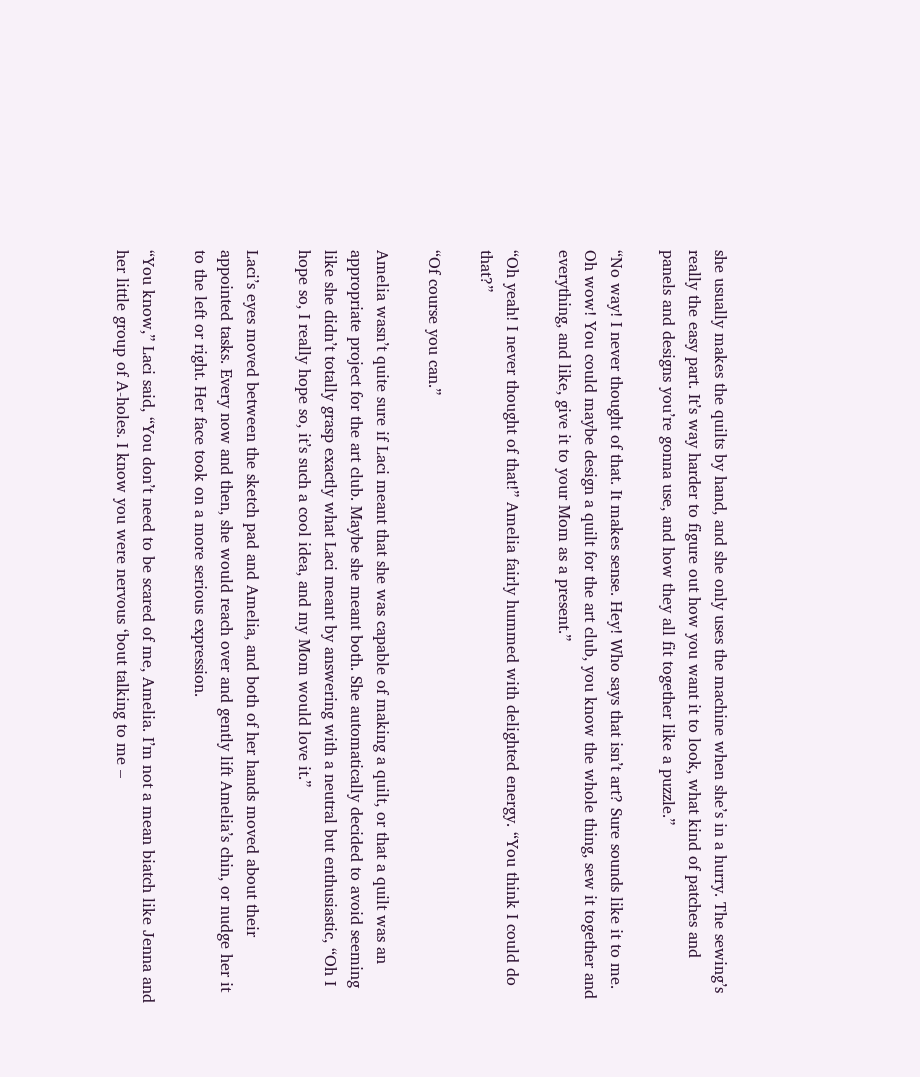she usually makes the quilts by hand, and she only uses the machine when she’s in a hurry. The sewing’s really the easy part. It’s way harder to figure out how you want it to look, what kind of patches and panels and designs you’re gonna use, and how they all fit together like a puzzle.”

“No way! I never thought of that. It makes sense. Hey! Who says that isn’t art? Sure sounds like it to me. Oh wow! You could maybe design a quilt for the art club, you know the whole thing, sew it together and everything, and like, give it to your Mom as a present.”

“Oh yeah! I never thought of that!” Amelia fairly hummed with delighted energy. “You think I could do that?”

“Of course you can.”

Amelia wasn’t quite sure if Laci meant that she was capable of making a quilt, or that a quilt was an appropriate project for the art club. Maybe she meant both. She automatically decided to avoid seeming like she didn’t totally grasp exactly what Laci meant by answering with a neutral but enthusiastic, “Oh I hope so, I really hope so, it’s such a cool idea, and my Mom would love it.”

Laci’s eyes moved between the sketch pad and Amelia, and both of her hands moved about their appointed tasks. Every now and then, she would reach over and gently lift Amelia’s chin, or nudge her it to the left or right. Her face took on a more serious expression.

“You know,” Laci said, “You don’t need to be scared of me, Amelia. I’m not a mean biatch like Jenna and her little group of A-holes. I know you were nervous ‘bout talking to me –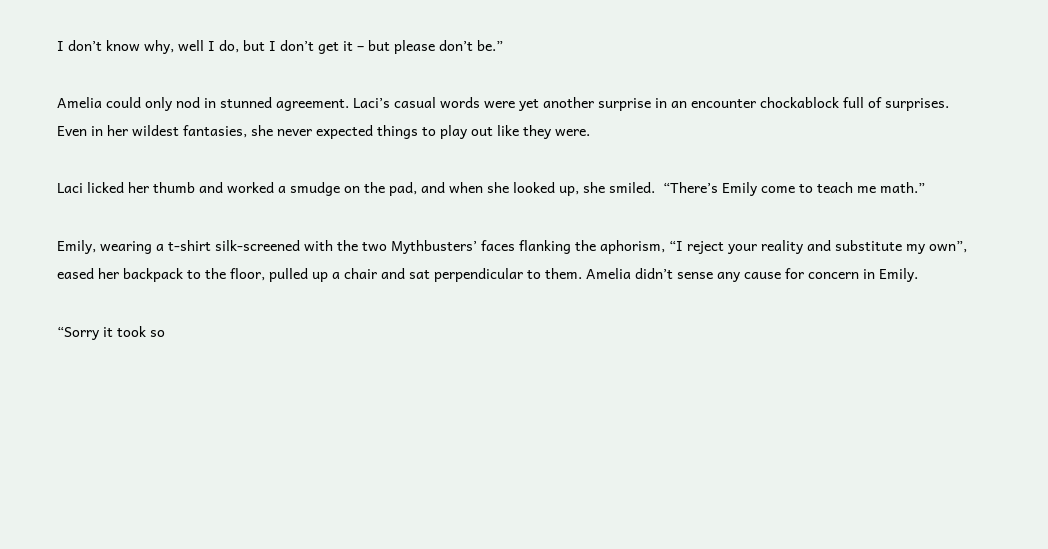I don’t know why, well I do, but I don’t get it – but please don’t be.”

Amelia could only nod in stunned agreement. Laci’s casual words were yet another surprise in an encounter chockablock full of surprises. Even in her wildest fantasies, she never expected things to play out like they were.

Laci licked her thumb and worked a smudge on the pad, and when she looked up, she smiled.  “There’s Emily come to teach me math.”

Emily, wearing a t-shirt silk-screened with the two Mythbusters’ faces flanking the aphorism, “I reject your reality and substitute my own”, eased her backpack to the floor, pulled up a chair and sat perpendicular to them. Amelia didn’t sense any cause for concern in Emily.

“Sorry it took so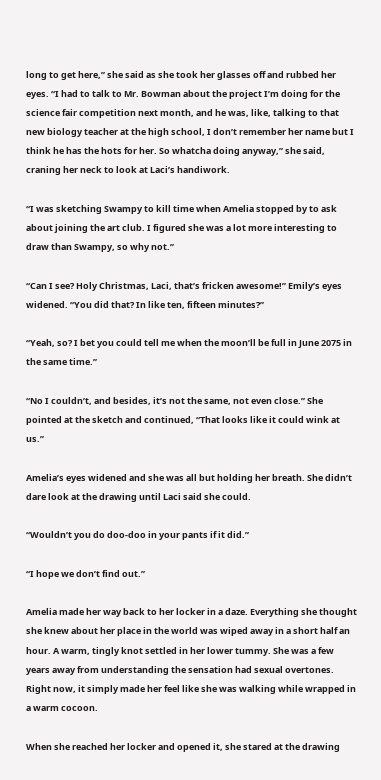long to get here,” she said as she took her glasses off and rubbed her eyes. “I had to talk to Mr. Bowman about the project I’m doing for the science fair competition next month, and he was, like, talking to that new biology teacher at the high school, I don’t remember her name but I think he has the hots for her. So whatcha doing anyway,” she said, craning her neck to look at Laci’s handiwork.

“I was sketching Swampy to kill time when Amelia stopped by to ask about joining the art club. I figured she was a lot more interesting to draw than Swampy, so why not.”

“Can I see? Holy Christmas, Laci, that’s fricken awesome!” Emily’s eyes widened. “You did that? In like ten, fifteen minutes?”

“Yeah, so? I bet you could tell me when the moon’ll be full in June 2075 in the same time.”

“No I couldn’t, and besides, it’s not the same, not even close.” She pointed at the sketch and continued, “That looks like it could wink at us.”

Amelia’s eyes widened and she was all but holding her breath. She didn’t dare look at the drawing until Laci said she could.

“Wouldn’t you do doo-doo in your pants if it did.”

“I hope we don’t find out.”

Amelia made her way back to her locker in a daze. Everything she thought she knew about her place in the world was wiped away in a short half an hour. A warm, tingly knot settled in her lower tummy. She was a few years away from understanding the sensation had sexual overtones. Right now, it simply made her feel like she was walking while wrapped in a warm cocoon.

When she reached her locker and opened it, she stared at the drawing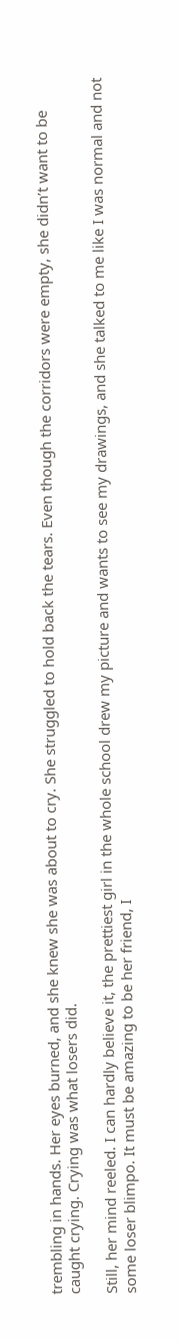trembling in hands. Her eyes burned, and she knew she was about to cry. She struggled to hold back the tears. Even though the corridors were empty, she didn’t want to be caught crying. Crying was what losers did.

Still, her mind reeled. I can hardly believe it, the prettiest girl in the whole school drew my picture and wants to see my drawings, and she talked to me like I was normal and not some loser blimpo. It must be amazing to be her friend, I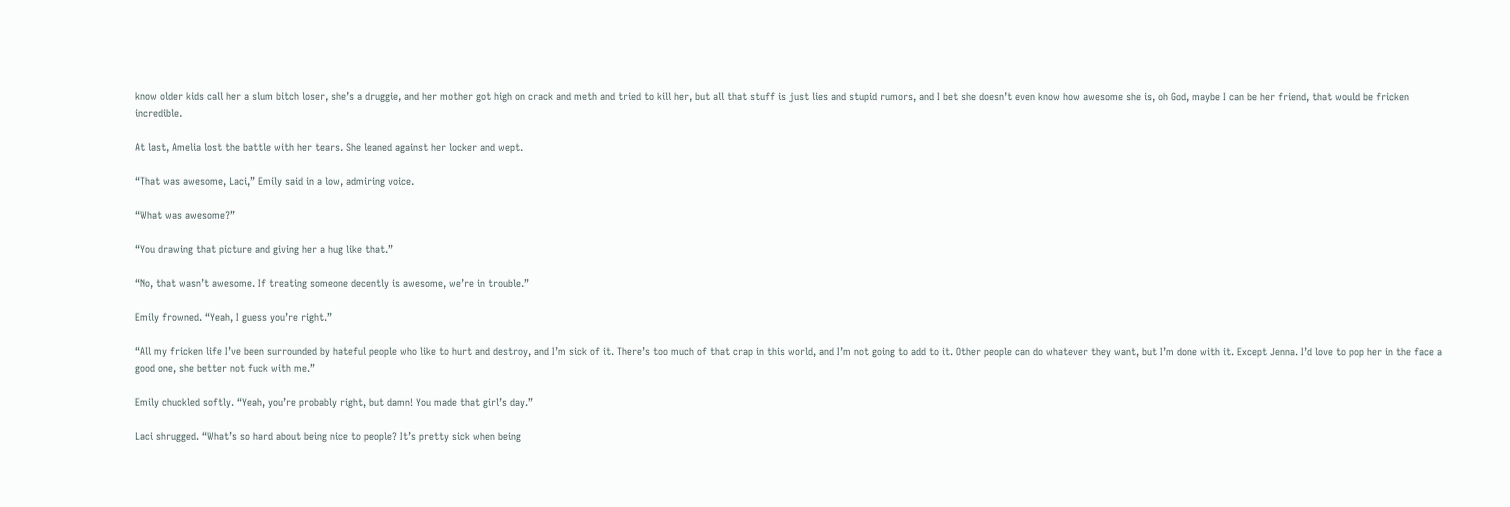know older kids call her a slum bitch loser, she’s a druggie, and her mother got high on crack and meth and tried to kill her, but all that stuff is just lies and stupid rumors, and I bet she doesn’t even know how awesome she is, oh God, maybe I can be her friend, that would be fricken incredible.

At last, Amelia lost the battle with her tears. She leaned against her locker and wept.

“That was awesome, Laci,” Emily said in a low, admiring voice.

“What was awesome?”

“You drawing that picture and giving her a hug like that.”

“No, that wasn’t awesome. If treating someone decently is awesome, we’re in trouble.”

Emily frowned. “Yeah, I guess you’re right.”

“All my fricken life I’ve been surrounded by hateful people who like to hurt and destroy, and I’m sick of it. There’s too much of that crap in this world, and I’m not going to add to it. Other people can do whatever they want, but I’m done with it. Except Jenna. I’d love to pop her in the face a good one, she better not fuck with me.”

Emily chuckled softly. “Yeah, you’re probably right, but damn! You made that girl’s day.”

Laci shrugged. “What’s so hard about being nice to people? It’s pretty sick when being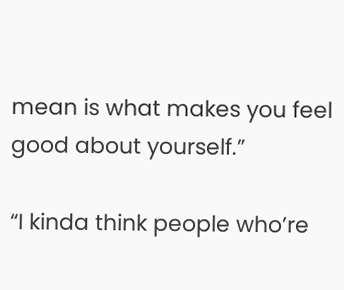mean is what makes you feel good about yourself.”

“I kinda think people who’re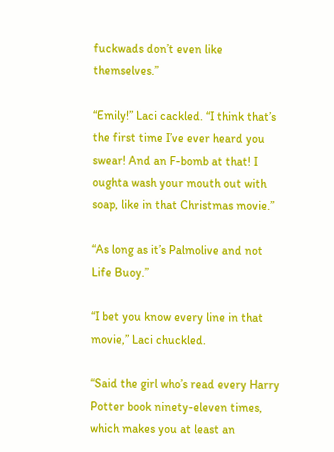fuckwads don’t even like themselves.”

“Emily!” Laci cackled. “I think that’s the first time I’ve ever heard you swear! And an F-bomb at that! I oughta wash your mouth out with soap, like in that Christmas movie.”

“As long as it’s Palmolive and not Life Buoy.”

“I bet you know every line in that movie,” Laci chuckled.

“Said the girl who’s read every Harry Potter book ninety-eleven times, which makes you at least an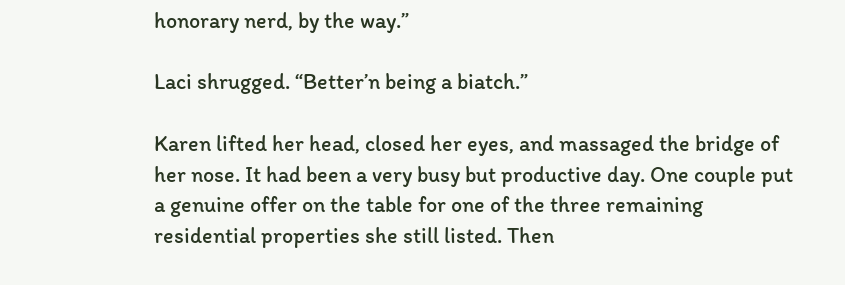honorary nerd, by the way.”

Laci shrugged. “Better’n being a biatch.”

Karen lifted her head, closed her eyes, and massaged the bridge of her nose. It had been a very busy but productive day. One couple put a genuine offer on the table for one of the three remaining residential properties she still listed. Then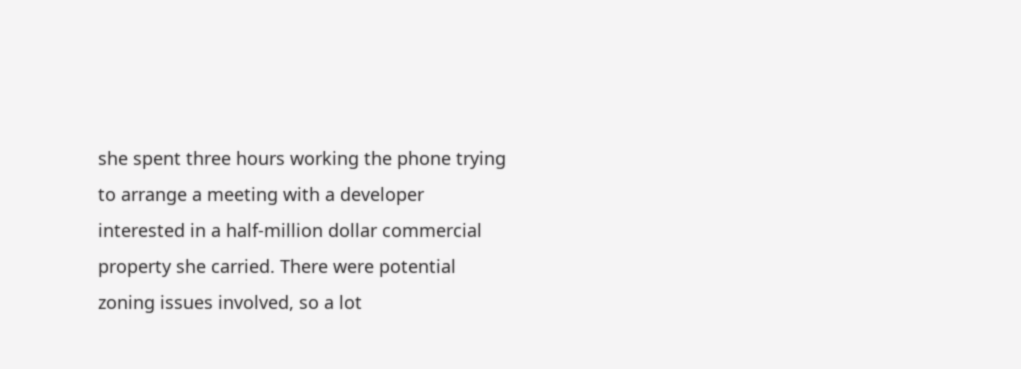she spent three hours working the phone trying to arrange a meeting with a developer interested in a half-million dollar commercial property she carried. There were potential zoning issues involved, so a lot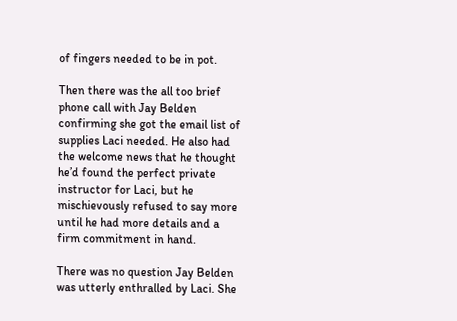of fingers needed to be in pot.

Then there was the all too brief phone call with Jay Belden confirming she got the email list of supplies Laci needed. He also had the welcome news that he thought he’d found the perfect private instructor for Laci, but he mischievously refused to say more until he had more details and a firm commitment in hand.

There was no question Jay Belden was utterly enthralled by Laci. She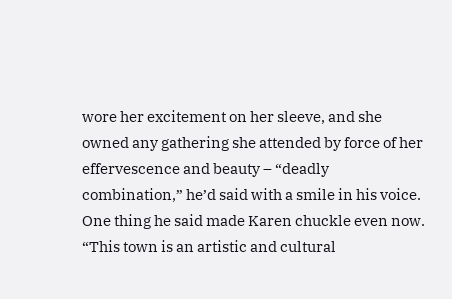wore her excitement on her sleeve, and she owned any gathering she attended by force of her effervescence and beauty – “deadly combination,” he’d said with a smile in his voice. One thing he said made Karen chuckle even now. “This town is an artistic and cultural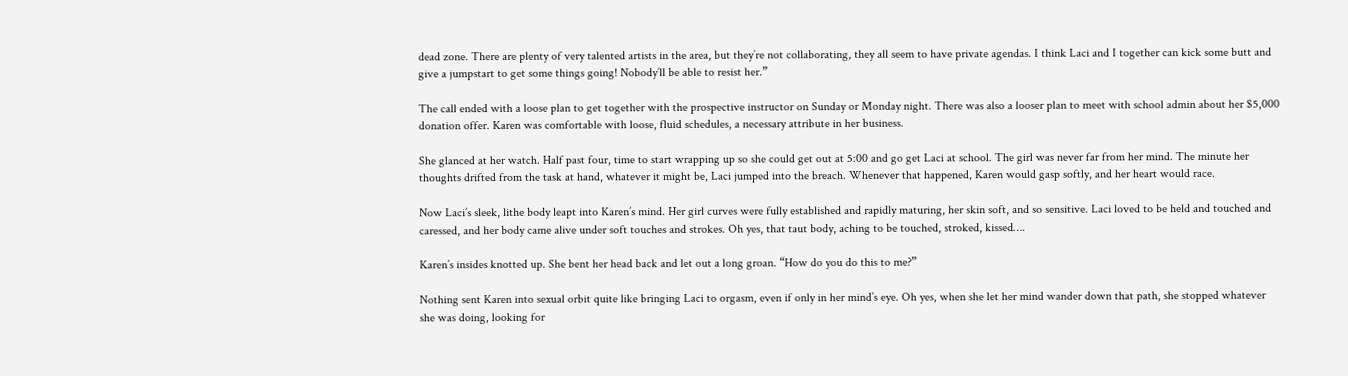dead zone. There are plenty of very talented artists in the area, but they’re not collaborating, they all seem to have private agendas. I think Laci and I together can kick some butt and give a jumpstart to get some things going! Nobody’ll be able to resist her.”

The call ended with a loose plan to get together with the prospective instructor on Sunday or Monday night. There was also a looser plan to meet with school admin about her $5,000 donation offer. Karen was comfortable with loose, fluid schedules, a necessary attribute in her business.

She glanced at her watch. Half past four, time to start wrapping up so she could get out at 5:00 and go get Laci at school. The girl was never far from her mind. The minute her thoughts drifted from the task at hand, whatever it might be, Laci jumped into the breach. Whenever that happened, Karen would gasp softly, and her heart would race.

Now Laci’s sleek, lithe body leapt into Karen’s mind. Her girl curves were fully established and rapidly maturing, her skin soft, and so sensitive. Laci loved to be held and touched and caressed, and her body came alive under soft touches and strokes. Oh yes, that taut body, aching to be touched, stroked, kissed….

Karen’s insides knotted up. She bent her head back and let out a long groan. “How do you do this to me?”

Nothing sent Karen into sexual orbit quite like bringing Laci to orgasm, even if only in her mind’s eye. Oh yes, when she let her mind wander down that path, she stopped whatever she was doing, looking for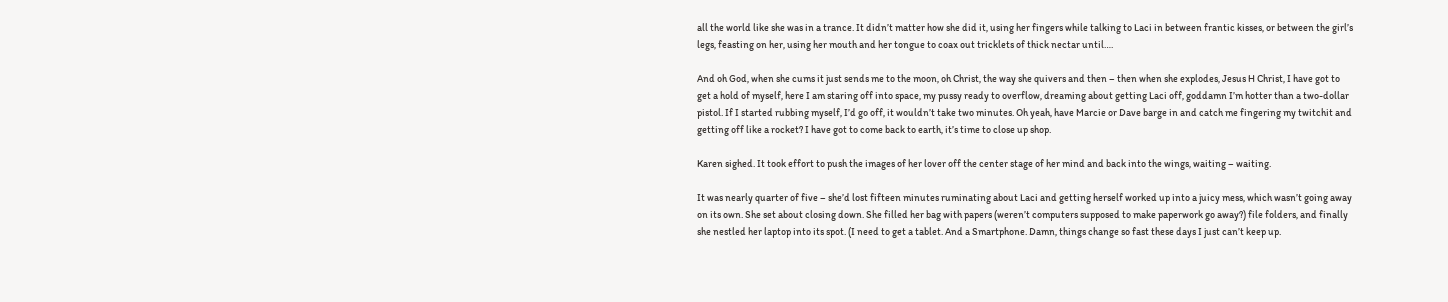all the world like she was in a trance. It didn’t matter how she did it, using her fingers while talking to Laci in between frantic kisses, or between the girl’s legs, feasting on her, using her mouth and her tongue to coax out tricklets of thick nectar until….

And oh God, when she cums it just sends me to the moon, oh Christ, the way she quivers and then – then when she explodes, Jesus H Christ, I have got to get a hold of myself, here I am staring off into space, my pussy ready to overflow, dreaming about getting Laci off, goddamn I’m hotter than a two-dollar pistol. If I started rubbing myself, I’d go off, it wouldn’t take two minutes. Oh yeah, have Marcie or Dave barge in and catch me fingering my twitchit and getting off like a rocket? I have got to come back to earth, it’s time to close up shop.

Karen sighed. It took effort to push the images of her lover off the center stage of her mind and back into the wings, waiting – waiting.

It was nearly quarter of five – she’d lost fifteen minutes ruminating about Laci and getting herself worked up into a juicy mess, which wasn’t going away on its own. She set about closing down. She filled her bag with papers (weren’t computers supposed to make paperwork go away?) file folders, and finally she nestled her laptop into its spot. (I need to get a tablet. And a Smartphone. Damn, things change so fast these days I just can’t keep up.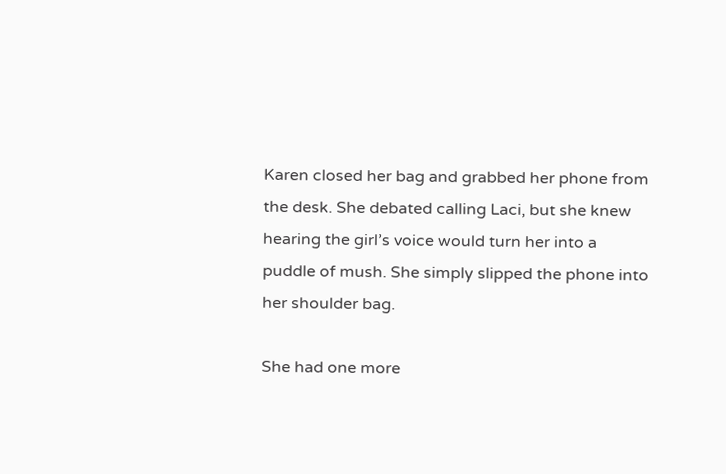Karen closed her bag and grabbed her phone from the desk. She debated calling Laci, but she knew hearing the girl’s voice would turn her into a puddle of mush. She simply slipped the phone into her shoulder bag.

She had one more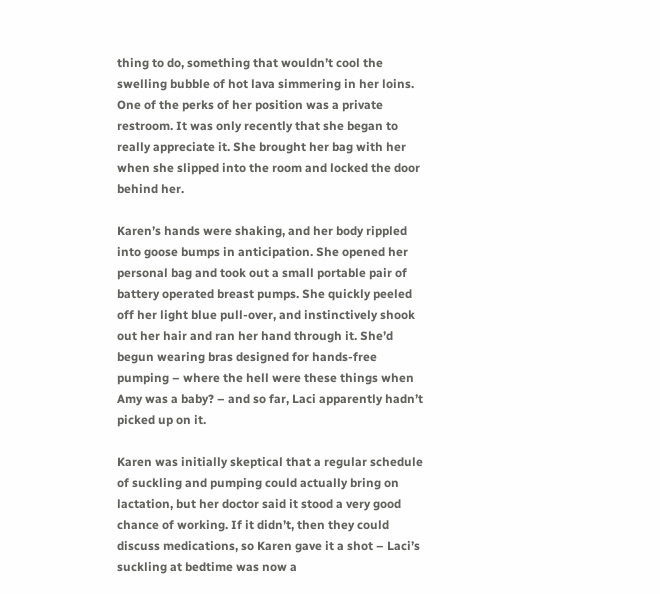thing to do, something that wouldn’t cool the swelling bubble of hot lava simmering in her loins. One of the perks of her position was a private restroom. It was only recently that she began to really appreciate it. She brought her bag with her when she slipped into the room and locked the door behind her.

Karen’s hands were shaking, and her body rippled into goose bumps in anticipation. She opened her personal bag and took out a small portable pair of battery operated breast pumps. She quickly peeled off her light blue pull-over, and instinctively shook out her hair and ran her hand through it. She’d begun wearing bras designed for hands-free pumping – where the hell were these things when Amy was a baby? – and so far, Laci apparently hadn’t picked up on it.

Karen was initially skeptical that a regular schedule of suckling and pumping could actually bring on lactation, but her doctor said it stood a very good chance of working. If it didn’t, then they could discuss medications, so Karen gave it a shot – Laci’s suckling at bedtime was now a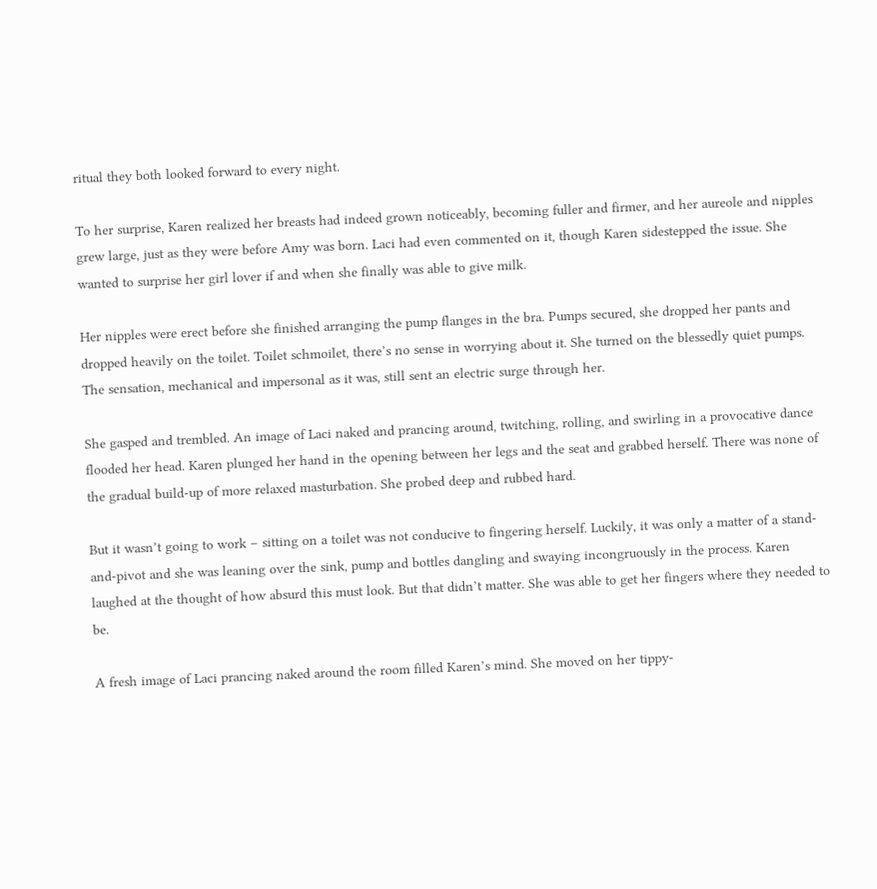ritual they both looked forward to every night.

To her surprise, Karen realized her breasts had indeed grown noticeably, becoming fuller and firmer, and her aureole and nipples grew large, just as they were before Amy was born. Laci had even commented on it, though Karen sidestepped the issue. She wanted to surprise her girl lover if and when she finally was able to give milk.

Her nipples were erect before she finished arranging the pump flanges in the bra. Pumps secured, she dropped her pants and dropped heavily on the toilet. Toilet schmoilet, there’s no sense in worrying about it. She turned on the blessedly quiet pumps. The sensation, mechanical and impersonal as it was, still sent an electric surge through her.

She gasped and trembled. An image of Laci naked and prancing around, twitching, rolling, and swirling in a provocative dance flooded her head. Karen plunged her hand in the opening between her legs and the seat and grabbed herself. There was none of the gradual build-up of more relaxed masturbation. She probed deep and rubbed hard.

But it wasn’t going to work – sitting on a toilet was not conducive to fingering herself. Luckily, it was only a matter of a stand-and-pivot and she was leaning over the sink, pump and bottles dangling and swaying incongruously in the process. Karen laughed at the thought of how absurd this must look. But that didn’t matter. She was able to get her fingers where they needed to be.

A fresh image of Laci prancing naked around the room filled Karen’s mind. She moved on her tippy-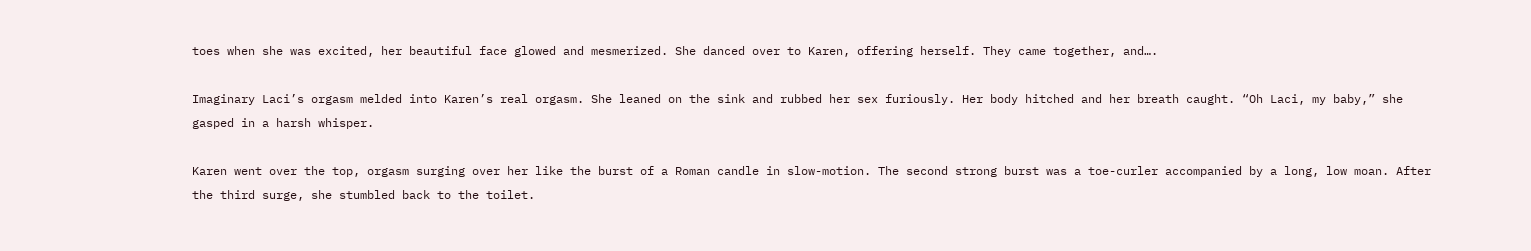toes when she was excited, her beautiful face glowed and mesmerized. She danced over to Karen, offering herself. They came together, and….

Imaginary Laci’s orgasm melded into Karen’s real orgasm. She leaned on the sink and rubbed her sex furiously. Her body hitched and her breath caught. “Oh Laci, my baby,” she gasped in a harsh whisper.

Karen went over the top, orgasm surging over her like the burst of a Roman candle in slow-motion. The second strong burst was a toe-curler accompanied by a long, low moan. After the third surge, she stumbled back to the toilet.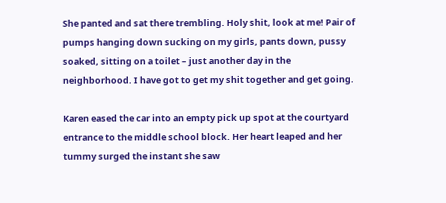She panted and sat there trembling. Holy shit, look at me! Pair of pumps hanging down sucking on my girls, pants down, pussy soaked, sitting on a toilet – just another day in the neighborhood. I have got to get my shit together and get going.

Karen eased the car into an empty pick up spot at the courtyard entrance to the middle school block. Her heart leaped and her tummy surged the instant she saw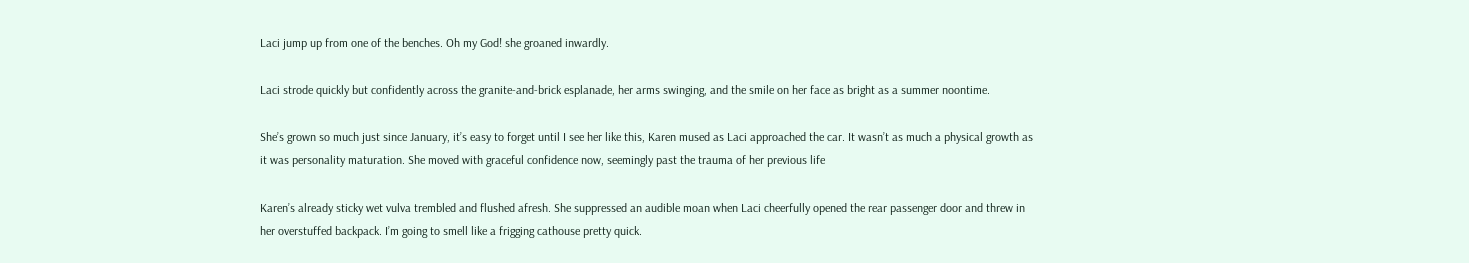Laci jump up from one of the benches. Oh my God! she groaned inwardly.

Laci strode quickly but confidently across the granite-and-brick esplanade, her arms swinging, and the smile on her face as bright as a summer noontime.

She’s grown so much just since January, it’s easy to forget until I see her like this, Karen mused as Laci approached the car. It wasn’t as much a physical growth as it was personality maturation. She moved with graceful confidence now, seemingly past the trauma of her previous life

Karen’s already sticky wet vulva trembled and flushed afresh. She suppressed an audible moan when Laci cheerfully opened the rear passenger door and threw in her overstuffed backpack. I’m going to smell like a frigging cathouse pretty quick.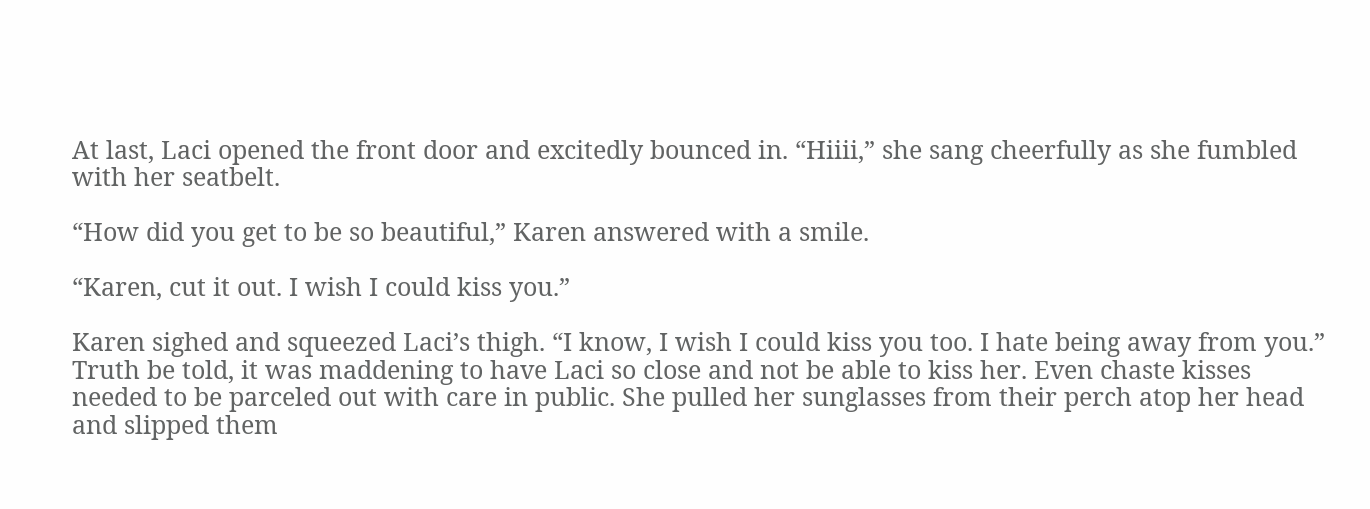At last, Laci opened the front door and excitedly bounced in. “Hiiii,” she sang cheerfully as she fumbled with her seatbelt.

“How did you get to be so beautiful,” Karen answered with a smile.

“Karen, cut it out. I wish I could kiss you.”

Karen sighed and squeezed Laci’s thigh. “I know, I wish I could kiss you too. I hate being away from you.” Truth be told, it was maddening to have Laci so close and not be able to kiss her. Even chaste kisses needed to be parceled out with care in public. She pulled her sunglasses from their perch atop her head and slipped them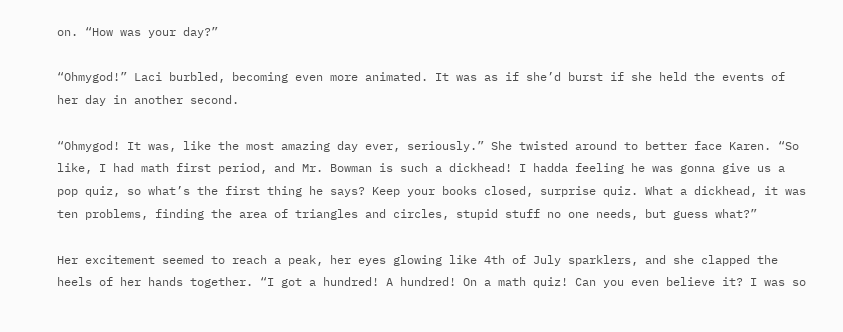on. “How was your day?”

“Ohmygod!” Laci burbled, becoming even more animated. It was as if she’d burst if she held the events of her day in another second.

“Ohmygod! It was, like the most amazing day ever, seriously.” She twisted around to better face Karen. “So like, I had math first period, and Mr. Bowman is such a dickhead! I hadda feeling he was gonna give us a pop quiz, so what’s the first thing he says? Keep your books closed, surprise quiz. What a dickhead, it was ten problems, finding the area of triangles and circles, stupid stuff no one needs, but guess what?”

Her excitement seemed to reach a peak, her eyes glowing like 4th of July sparklers, and she clapped the heels of her hands together. “I got a hundred! A hundred! On a math quiz! Can you even believe it? I was so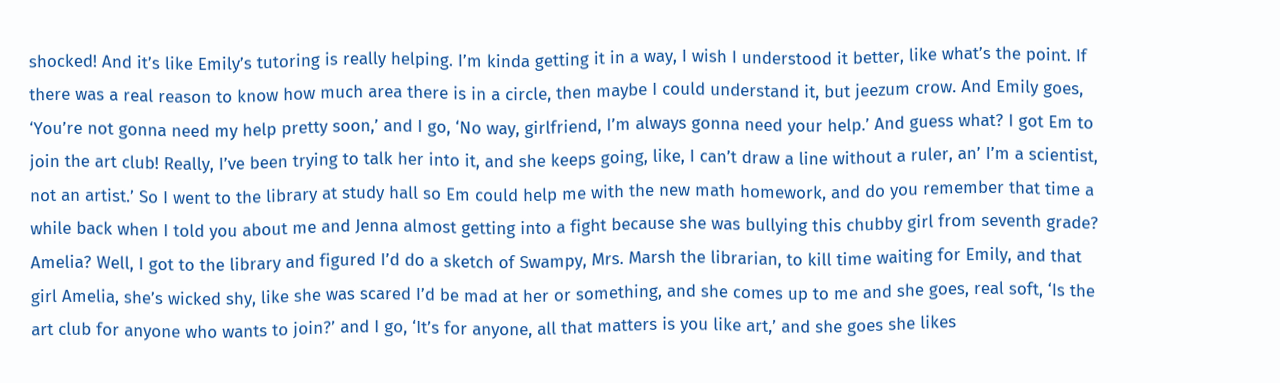shocked! And it’s like Emily’s tutoring is really helping. I’m kinda getting it in a way, I wish I understood it better, like what’s the point. If there was a real reason to know how much area there is in a circle, then maybe I could understand it, but jeezum crow. And Emily goes, ‘You’re not gonna need my help pretty soon,’ and I go, ‘No way, girlfriend, I’m always gonna need your help.’ And guess what? I got Em to join the art club! Really, I’ve been trying to talk her into it, and she keeps going, like, I can’t draw a line without a ruler, an’ I’m a scientist, not an artist.’ So I went to the library at study hall so Em could help me with the new math homework, and do you remember that time a while back when I told you about me and Jenna almost getting into a fight because she was bullying this chubby girl from seventh grade? Amelia? Well, I got to the library and figured I’d do a sketch of Swampy, Mrs. Marsh the librarian, to kill time waiting for Emily, and that girl Amelia, she’s wicked shy, like she was scared I’d be mad at her or something, and she comes up to me and she goes, real soft, ‘Is the art club for anyone who wants to join?’ and I go, ‘It’s for anyone, all that matters is you like art,’ and she goes she likes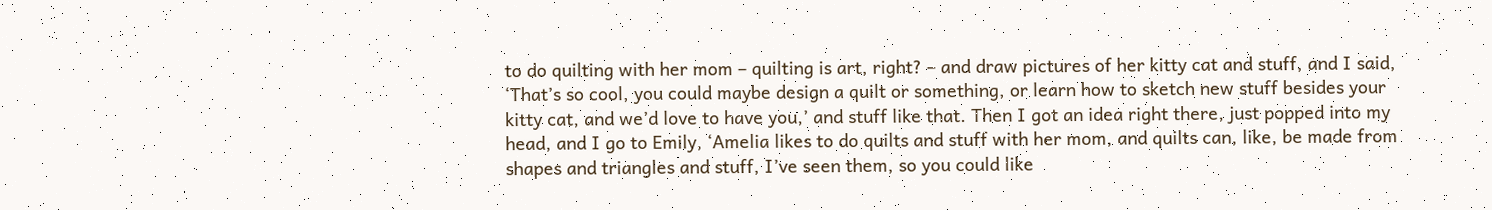to do quilting with her mom – quilting is art, right? – and draw pictures of her kitty cat and stuff, and I said, ‘That’s so cool, you could maybe design a quilt or something, or learn how to sketch new stuff besides your kitty cat, and we’d love to have you,’ and stuff like that. Then I got an idea right there, just popped into my head, and I go to Emily, ‘Amelia likes to do quilts and stuff with her mom, and quilts can, like, be made from shapes and triangles and stuff, I’ve seen them, so you could like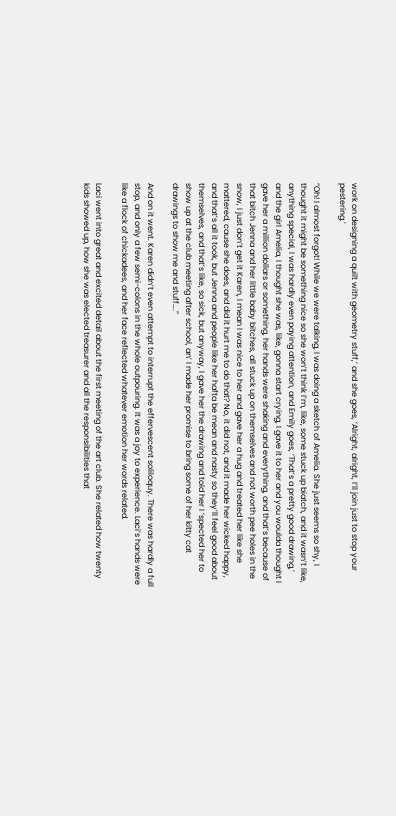work on designing a quilt with geometry stuff,’ and she goes, ‘Alright, alright, I’ll join just to stop your pestering.’

“Oh! I almost forgot! While we were talking, I was doing a sketch of Amelia. She just seems so shy, I thought it might be something nice so she won’t think I’m, like, some stuck up biatch, and it wasn’t like, anything special, I was hardly even paying attention, and Emily goes, ‘That’s a pretty good drawing,’ and the girl Amelia, I thought she was, like, gonna start crying, I gave it to her and you woulda thought I gave her a million dollars or something, her hands were shaking and everything, and that’s because of that bitch Jenna and her little baby bitches, all stuck up on themselves and not worth pee holes in the snow, I just don’t get it Karen, I mean I was nice to her and gave her a hug and treated her like she mattered, cause she does, and did it hurt me to do that? No, it did not, and it made her wicked happy, and that’s all it took, but Jenna and people like her hafta be mean and nasty so they’ll feel good about themselves, and that’s like, so sick, but anyway, I gave her the drawing and told her I ‘spected her to show up at the club meeting after school, an’ I made her promise to bring some of her kitty cat drawings to show me and stuff….”

And on it went. Karen didn’t even attempt to interrupt the effervescent soliloquy. There was hardly a full stop, and only a few semi-colons in the whole outpouring. It was a joy to experience. Laci’s hands were like a flock of chickadees, and her face reflected whatever emotion her words related.

Laci went into great and excited detail about the first meeting of the art club. She related how twenty kids showed up, how she was elected treasurer and all the responsibilities that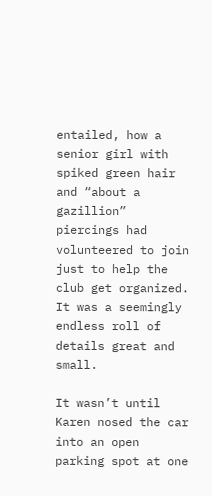entailed, how a senior girl with spiked green hair and “about a gazillion” piercings had volunteered to join just to help the club get organized. It was a seemingly endless roll of details great and small.

It wasn’t until Karen nosed the car into an open parking spot at one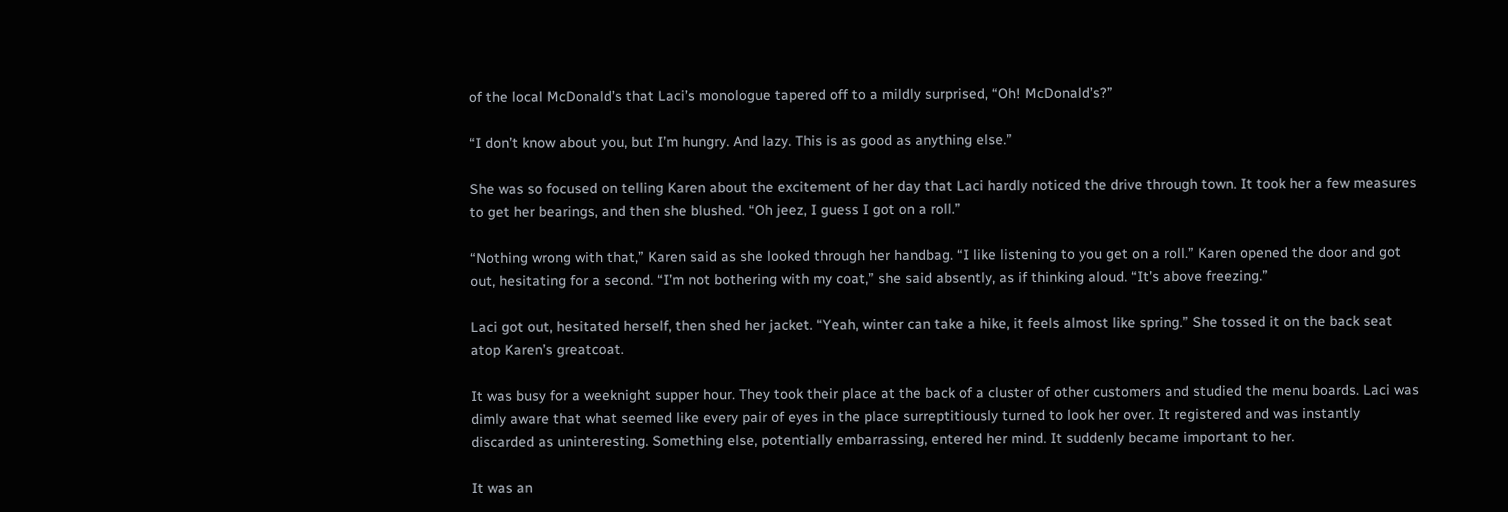of the local McDonald’s that Laci’s monologue tapered off to a mildly surprised, “Oh! McDonald’s?”

“I don’t know about you, but I’m hungry. And lazy. This is as good as anything else.”

She was so focused on telling Karen about the excitement of her day that Laci hardly noticed the drive through town. It took her a few measures to get her bearings, and then she blushed. “Oh jeez, I guess I got on a roll.”

“Nothing wrong with that,” Karen said as she looked through her handbag. “I like listening to you get on a roll.” Karen opened the door and got out, hesitating for a second. “I’m not bothering with my coat,” she said absently, as if thinking aloud. “It’s above freezing.”

Laci got out, hesitated herself, then shed her jacket. “Yeah, winter can take a hike, it feels almost like spring.” She tossed it on the back seat atop Karen’s greatcoat.

It was busy for a weeknight supper hour. They took their place at the back of a cluster of other customers and studied the menu boards. Laci was dimly aware that what seemed like every pair of eyes in the place surreptitiously turned to look her over. It registered and was instantly discarded as uninteresting. Something else, potentially embarrassing, entered her mind. It suddenly became important to her.

It was an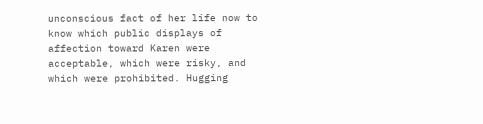unconscious fact of her life now to know which public displays of affection toward Karen were acceptable, which were risky, and which were prohibited. Hugging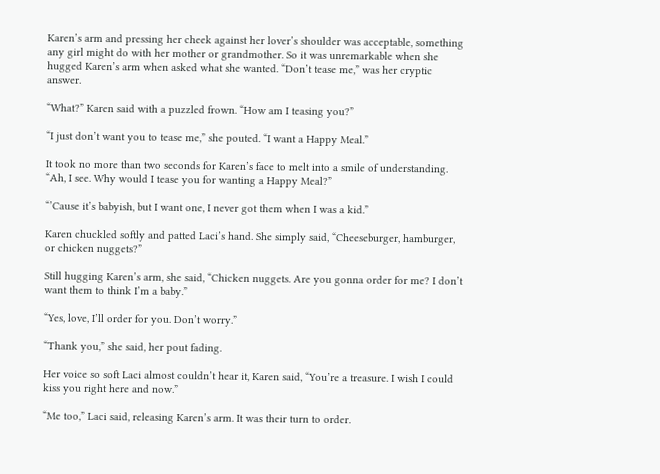Karen’s arm and pressing her cheek against her lover’s shoulder was acceptable, something any girl might do with her mother or grandmother. So it was unremarkable when she hugged Karen’s arm when asked what she wanted. “Don’t tease me,” was her cryptic answer.

“What?” Karen said with a puzzled frown. “How am I teasing you?”

“I just don’t want you to tease me,” she pouted. “I want a Happy Meal.”

It took no more than two seconds for Karen’s face to melt into a smile of understanding. “Ah, I see. Why would I tease you for wanting a Happy Meal?”

“’Cause it’s babyish, but I want one, I never got them when I was a kid.”

Karen chuckled softly and patted Laci’s hand. She simply said, “Cheeseburger, hamburger, or chicken nuggets?”

Still hugging Karen’s arm, she said, “Chicken nuggets. Are you gonna order for me? I don’t want them to think I’m a baby.”

“Yes, love, I’ll order for you. Don’t worry.”

“Thank you,” she said, her pout fading.

Her voice so soft Laci almost couldn’t hear it, Karen said, “You’re a treasure. I wish I could kiss you right here and now.”

“Me too,” Laci said, releasing Karen’s arm. It was their turn to order.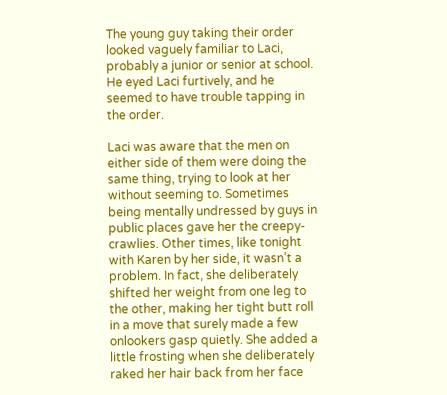The young guy taking their order looked vaguely familiar to Laci, probably a junior or senior at school. He eyed Laci furtively, and he seemed to have trouble tapping in the order.

Laci was aware that the men on either side of them were doing the same thing, trying to look at her without seeming to. Sometimes being mentally undressed by guys in public places gave her the creepy-crawlies. Other times, like tonight with Karen by her side, it wasn’t a problem. In fact, she deliberately shifted her weight from one leg to the other, making her tight butt roll in a move that surely made a few onlookers gasp quietly. She added a little frosting when she deliberately raked her hair back from her face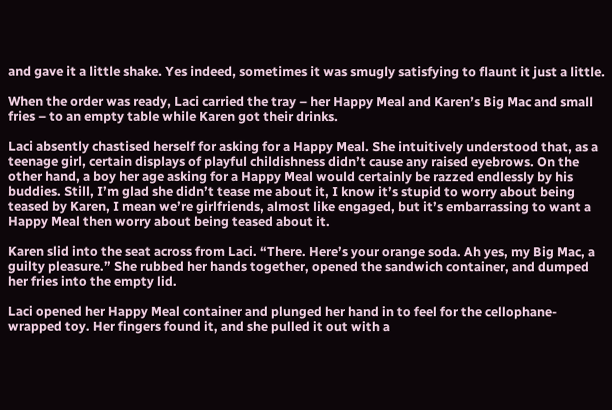and gave it a little shake. Yes indeed, sometimes it was smugly satisfying to flaunt it just a little.

When the order was ready, Laci carried the tray – her Happy Meal and Karen’s Big Mac and small fries – to an empty table while Karen got their drinks.

Laci absently chastised herself for asking for a Happy Meal. She intuitively understood that, as a teenage girl, certain displays of playful childishness didn’t cause any raised eyebrows. On the other hand, a boy her age asking for a Happy Meal would certainly be razzed endlessly by his buddies. Still, I’m glad she didn’t tease me about it, I know it’s stupid to worry about being teased by Karen, I mean we’re girlfriends, almost like engaged, but it’s embarrassing to want a Happy Meal then worry about being teased about it.

Karen slid into the seat across from Laci. “There. Here’s your orange soda. Ah yes, my Big Mac, a guilty pleasure.” She rubbed her hands together, opened the sandwich container, and dumped her fries into the empty lid.

Laci opened her Happy Meal container and plunged her hand in to feel for the cellophane-wrapped toy. Her fingers found it, and she pulled it out with a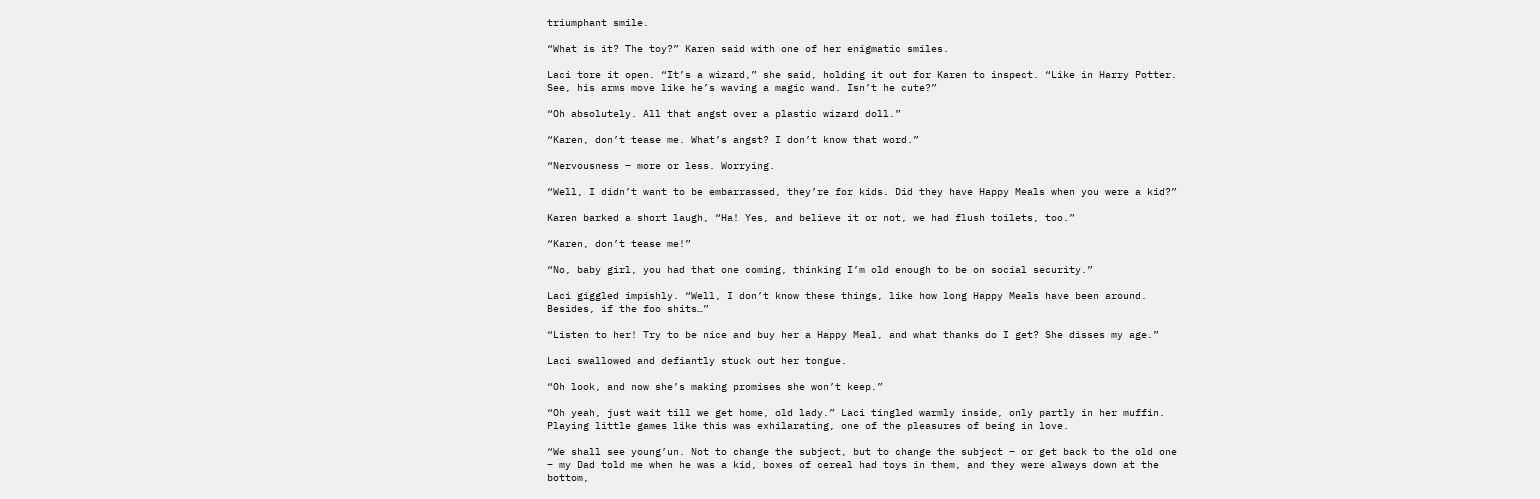triumphant smile.

“What is it? The toy?” Karen said with one of her enigmatic smiles.

Laci tore it open. “It’s a wizard,” she said, holding it out for Karen to inspect. “Like in Harry Potter. See, his arms move like he’s waving a magic wand. Isn’t he cute?”

“Oh absolutely. All that angst over a plastic wizard doll.”

“Karen, don’t tease me. What’s angst? I don’t know that word.”

“Nervousness – more or less. Worrying.

“Well, I didn’t want to be embarrassed, they’re for kids. Did they have Happy Meals when you were a kid?”

Karen barked a short laugh, “Ha! Yes, and believe it or not, we had flush toilets, too.”

“Karen, don’t tease me!”

“No, baby girl, you had that one coming, thinking I’m old enough to be on social security.”

Laci giggled impishly. “Well, I don’t know these things, like how long Happy Meals have been around. Besides, if the foo shits…”

“Listen to her! Try to be nice and buy her a Happy Meal, and what thanks do I get? She disses my age.”

Laci swallowed and defiantly stuck out her tongue.

“Oh look, and now she’s making promises she won’t keep.”

“Oh yeah, just wait till we get home, old lady.” Laci tingled warmly inside, only partly in her muffin. Playing little games like this was exhilarating, one of the pleasures of being in love.

“We shall see young’un. Not to change the subject, but to change the subject – or get back to the old one – my Dad told me when he was a kid, boxes of cereal had toys in them, and they were always down at the bottom,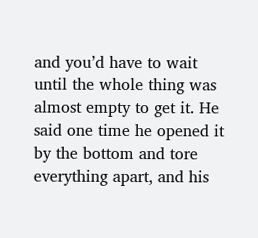and you’d have to wait until the whole thing was almost empty to get it. He said one time he opened it by the bottom and tore everything apart, and his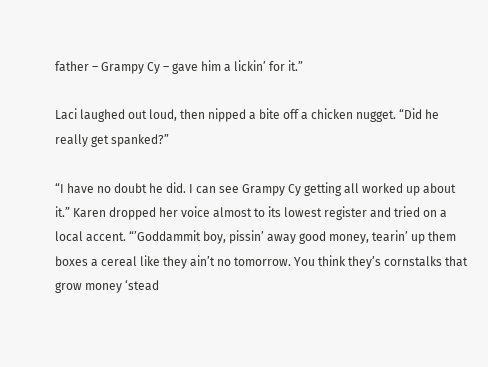father – Grampy Cy – gave him a lickin’ for it.”

Laci laughed out loud, then nipped a bite off a chicken nugget. “Did he really get spanked?”

“I have no doubt he did. I can see Grampy Cy getting all worked up about it.” Karen dropped her voice almost to its lowest register and tried on a local accent. “’Goddammit boy, pissin’ away good money, tearin’ up them boxes a cereal like they ain’t no tomorrow. You think they’s cornstalks that grow money ‘stead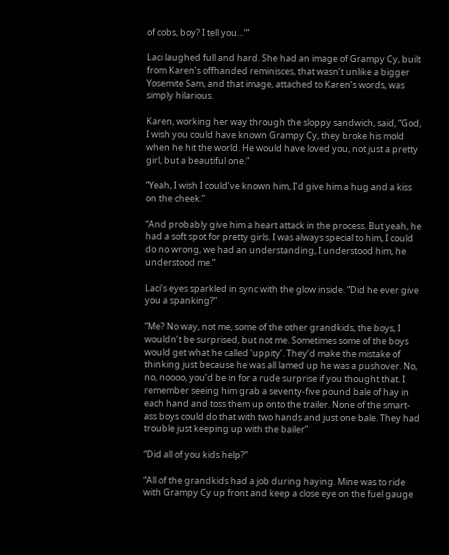of cobs, boy? I tell you…’”

Laci laughed full and hard. She had an image of Grampy Cy, built from Karen’s offhanded reminisces, that wasn’t unlike a bigger Yosemite Sam, and that image, attached to Karen’s words, was simply hilarious.

Karen, working her way through the sloppy sandwich, said, “God, I wish you could have known Grampy Cy, they broke his mold when he hit the world. He would have loved you, not just a pretty girl, but a beautiful one.”

“Yeah, I wish I could’ve known him, I’d give him a hug and a kiss on the cheek.”

“And probably give him a heart attack in the process. But yeah, he had a soft spot for pretty girls. I was always special to him, I could do no wrong, we had an understanding, I understood him, he understood me.”

Laci’s eyes sparkled in sync with the glow inside. “Did he ever give you a spanking?”

“Me? No way, not me, some of the other grandkids, the boys, I wouldn’t be surprised, but not me. Sometimes some of the boys would get what he called ‘uppity’. They’d make the mistake of thinking just because he was all lamed up he was a pushover. No, no, noooo, you’d be in for a rude surprise if you thought that. I remember seeing him grab a seventy-five pound bale of hay in each hand and toss them up onto the trailer. None of the smart-ass boys could do that with two hands and just one bale. They had trouble just keeping up with the bailer”

“Did all of you kids help?”

“All of the grandkids had a job during haying. Mine was to ride with Grampy Cy up front and keep a close eye on the fuel gauge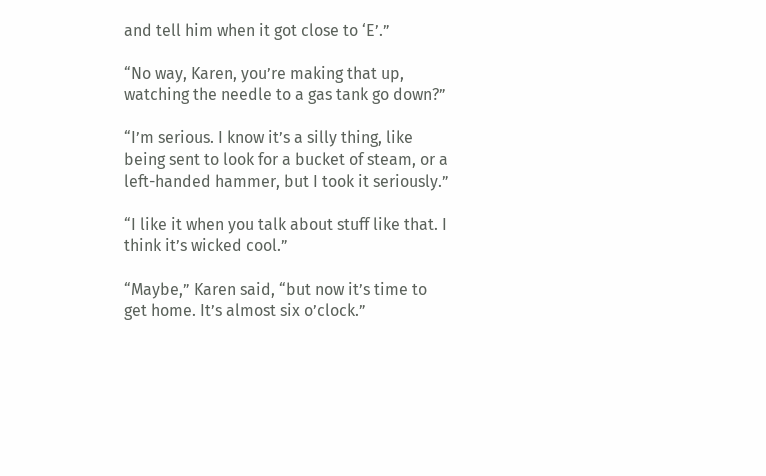and tell him when it got close to ‘E’.”

“No way, Karen, you’re making that up, watching the needle to a gas tank go down?”

“I’m serious. I know it’s a silly thing, like being sent to look for a bucket of steam, or a left-handed hammer, but I took it seriously.”

“I like it when you talk about stuff like that. I think it’s wicked cool.”

“Maybe,” Karen said, “but now it’s time to get home. It’s almost six o’clock.”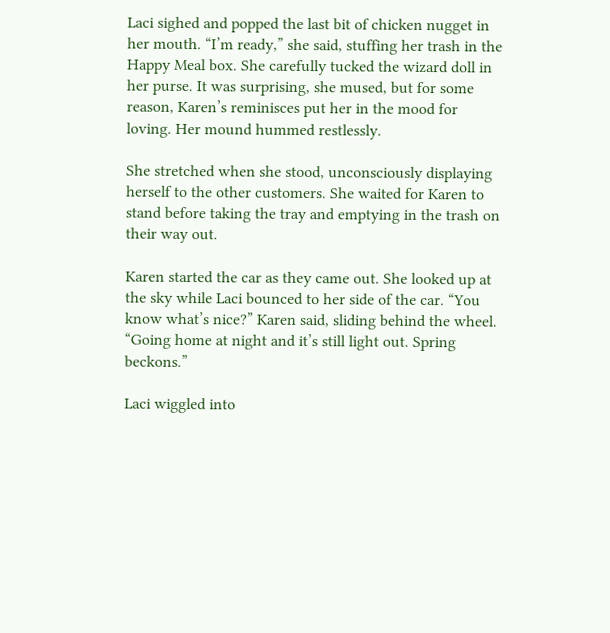Laci sighed and popped the last bit of chicken nugget in her mouth. “I’m ready,” she said, stuffing her trash in the Happy Meal box. She carefully tucked the wizard doll in her purse. It was surprising, she mused, but for some reason, Karen’s reminisces put her in the mood for loving. Her mound hummed restlessly.

She stretched when she stood, unconsciously displaying herself to the other customers. She waited for Karen to stand before taking the tray and emptying in the trash on their way out.

Karen started the car as they came out. She looked up at the sky while Laci bounced to her side of the car. “You know what’s nice?” Karen said, sliding behind the wheel. “Going home at night and it’s still light out. Spring beckons.”

Laci wiggled into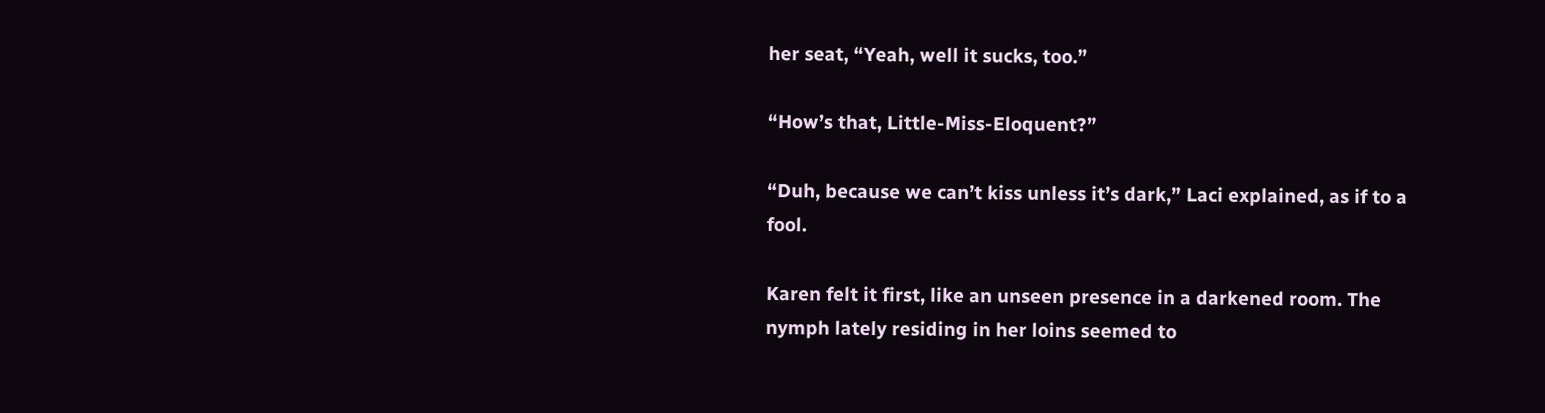her seat, “Yeah, well it sucks, too.”

“How’s that, Little-Miss-Eloquent?”

“Duh, because we can’t kiss unless it’s dark,” Laci explained, as if to a fool.

Karen felt it first, like an unseen presence in a darkened room. The nymph lately residing in her loins seemed to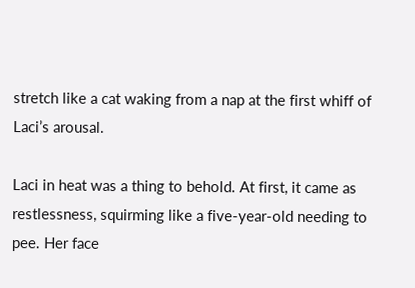stretch like a cat waking from a nap at the first whiff of Laci’s arousal.

Laci in heat was a thing to behold. At first, it came as restlessness, squirming like a five-year-old needing to pee. Her face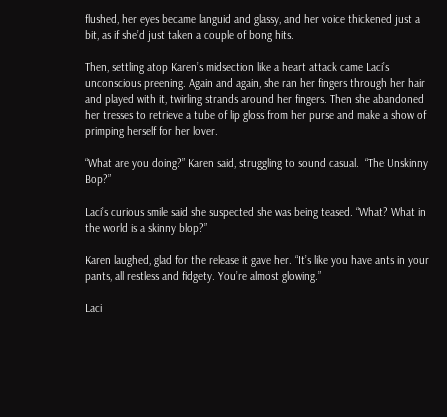flushed, her eyes became languid and glassy, and her voice thickened just a bit, as if she’d just taken a couple of bong hits.

Then, settling atop Karen’s midsection like a heart attack came Laci’s unconscious preening. Again and again, she ran her fingers through her hair and played with it, twirling strands around her fingers. Then she abandoned her tresses to retrieve a tube of lip gloss from her purse and make a show of primping herself for her lover.

“What are you doing?” Karen said, struggling to sound casual.  “The Unskinny Bop?”

Laci’s curious smile said she suspected she was being teased. “What? What in the world is a skinny blop?”

Karen laughed, glad for the release it gave her. “It’s like you have ants in your pants, all restless and fidgety. You’re almost glowing.”

Laci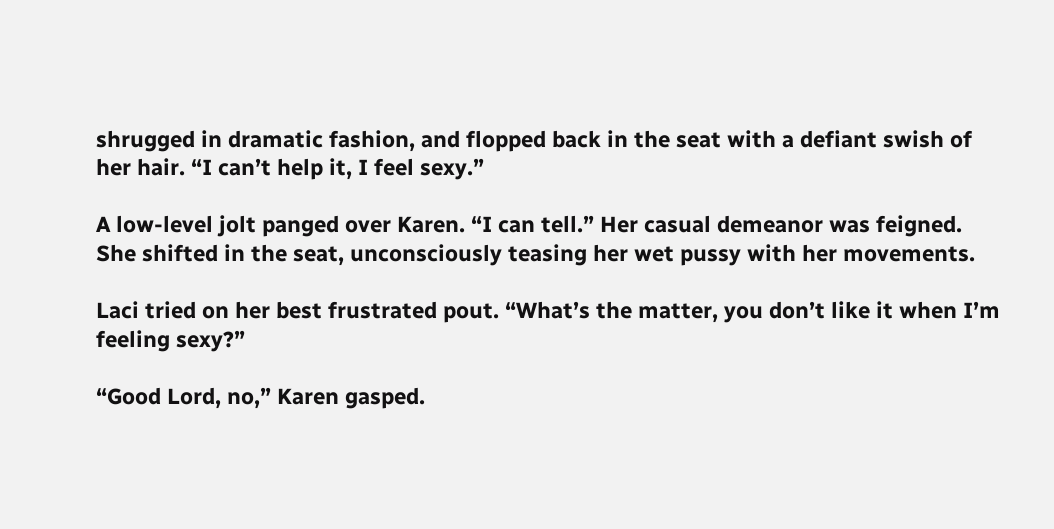shrugged in dramatic fashion, and flopped back in the seat with a defiant swish of her hair. “I can’t help it, I feel sexy.”

A low-level jolt panged over Karen. “I can tell.” Her casual demeanor was feigned.  She shifted in the seat, unconsciously teasing her wet pussy with her movements.

Laci tried on her best frustrated pout. “What’s the matter, you don’t like it when I’m feeling sexy?”

“Good Lord, no,” Karen gasped.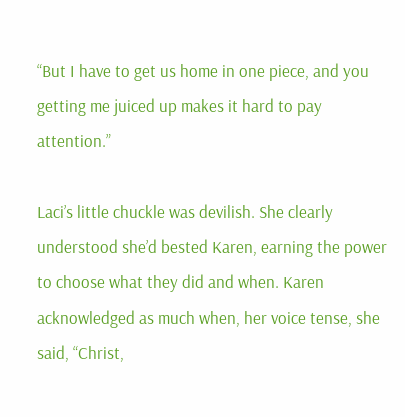“But I have to get us home in one piece, and you getting me juiced up makes it hard to pay attention.”

Laci’s little chuckle was devilish. She clearly understood she’d bested Karen, earning the power to choose what they did and when. Karen acknowledged as much when, her voice tense, she said, “Christ,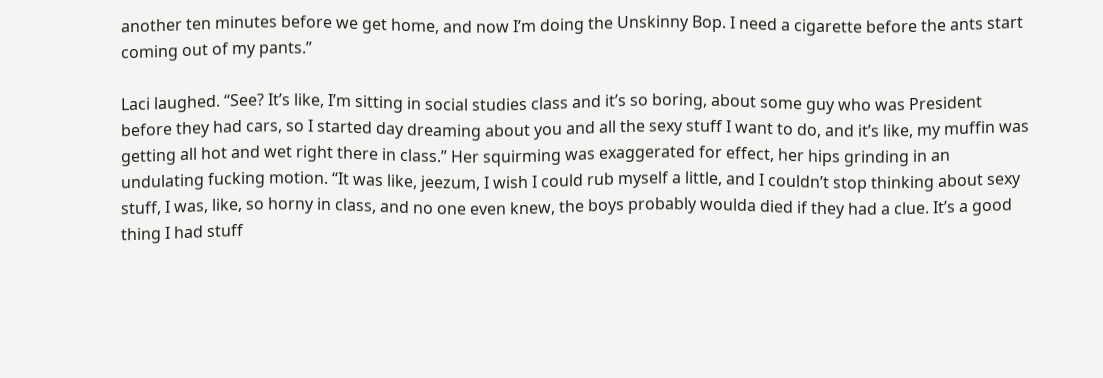another ten minutes before we get home, and now I’m doing the Unskinny Bop. I need a cigarette before the ants start coming out of my pants.”

Laci laughed. “See? It’s like, I’m sitting in social studies class and it’s so boring, about some guy who was President before they had cars, so I started day dreaming about you and all the sexy stuff I want to do, and it’s like, my muffin was getting all hot and wet right there in class.” Her squirming was exaggerated for effect, her hips grinding in an undulating fucking motion. “It was like, jeezum, I wish I could rub myself a little, and I couldn’t stop thinking about sexy stuff, I was, like, so horny in class, and no one even knew, the boys probably woulda died if they had a clue. It’s a good thing I had stuff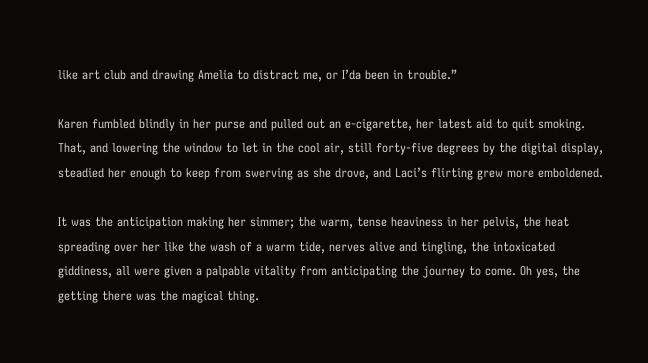like art club and drawing Amelia to distract me, or I’da been in trouble.”

Karen fumbled blindly in her purse and pulled out an e-cigarette, her latest aid to quit smoking. That, and lowering the window to let in the cool air, still forty-five degrees by the digital display, steadied her enough to keep from swerving as she drove, and Laci’s flirting grew more emboldened.

It was the anticipation making her simmer; the warm, tense heaviness in her pelvis, the heat spreading over her like the wash of a warm tide, nerves alive and tingling, the intoxicated giddiness, all were given a palpable vitality from anticipating the journey to come. Oh yes, the getting there was the magical thing.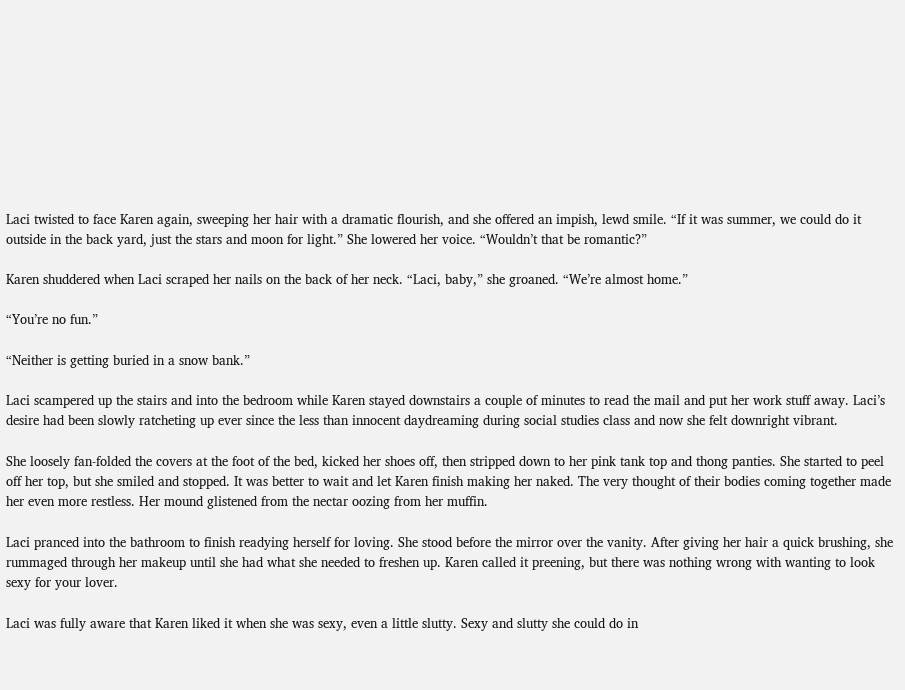Laci twisted to face Karen again, sweeping her hair with a dramatic flourish, and she offered an impish, lewd smile. “If it was summer, we could do it outside in the back yard, just the stars and moon for light.” She lowered her voice. “Wouldn’t that be romantic?”

Karen shuddered when Laci scraped her nails on the back of her neck. “Laci, baby,” she groaned. “We’re almost home.”

“You’re no fun.”

“Neither is getting buried in a snow bank.”

Laci scampered up the stairs and into the bedroom while Karen stayed downstairs a couple of minutes to read the mail and put her work stuff away. Laci’s desire had been slowly ratcheting up ever since the less than innocent daydreaming during social studies class and now she felt downright vibrant.

She loosely fan-folded the covers at the foot of the bed, kicked her shoes off, then stripped down to her pink tank top and thong panties. She started to peel off her top, but she smiled and stopped. It was better to wait and let Karen finish making her naked. The very thought of their bodies coming together made her even more restless. Her mound glistened from the nectar oozing from her muffin.

Laci pranced into the bathroom to finish readying herself for loving. She stood before the mirror over the vanity. After giving her hair a quick brushing, she rummaged through her makeup until she had what she needed to freshen up. Karen called it preening, but there was nothing wrong with wanting to look sexy for your lover.

Laci was fully aware that Karen liked it when she was sexy, even a little slutty. Sexy and slutty she could do in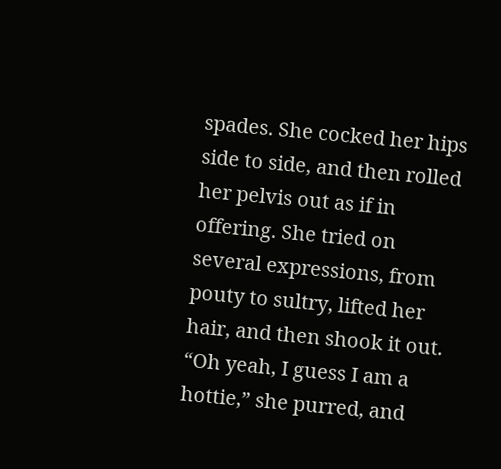spades. She cocked her hips side to side, and then rolled her pelvis out as if in offering. She tried on several expressions, from pouty to sultry, lifted her hair, and then shook it out. “Oh yeah, I guess I am a hottie,” she purred, and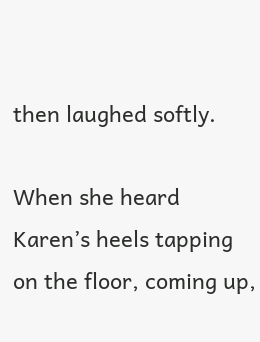then laughed softly.

When she heard Karen’s heels tapping on the floor, coming up,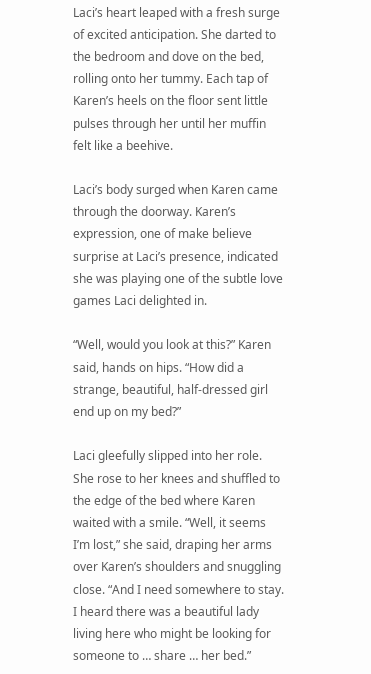Laci’s heart leaped with a fresh surge of excited anticipation. She darted to the bedroom and dove on the bed, rolling onto her tummy. Each tap of Karen’s heels on the floor sent little pulses through her until her muffin felt like a beehive.

Laci’s body surged when Karen came through the doorway. Karen’s expression, one of make believe surprise at Laci’s presence, indicated she was playing one of the subtle love games Laci delighted in.

“Well, would you look at this?” Karen said, hands on hips. “How did a strange, beautiful, half-dressed girl end up on my bed?”

Laci gleefully slipped into her role. She rose to her knees and shuffled to the edge of the bed where Karen waited with a smile. “Well, it seems I’m lost,” she said, draping her arms over Karen’s shoulders and snuggling close. “And I need somewhere to stay. I heard there was a beautiful lady living here who might be looking for someone to … share … her bed.”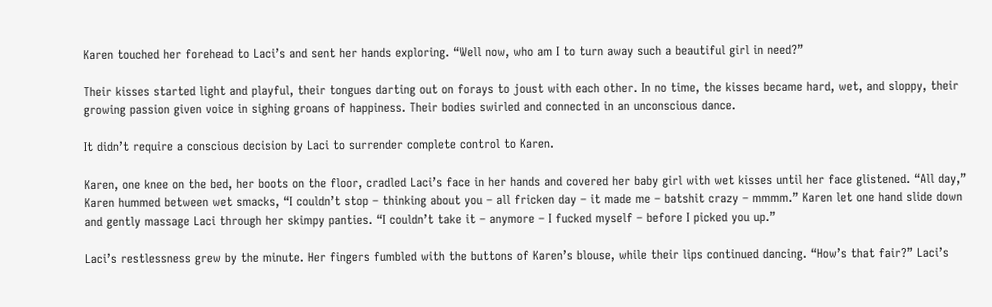Karen touched her forehead to Laci’s and sent her hands exploring. “Well now, who am I to turn away such a beautiful girl in need?”

Their kisses started light and playful, their tongues darting out on forays to joust with each other. In no time, the kisses became hard, wet, and sloppy, their growing passion given voice in sighing groans of happiness. Their bodies swirled and connected in an unconscious dance.

It didn’t require a conscious decision by Laci to surrender complete control to Karen.

Karen, one knee on the bed, her boots on the floor, cradled Laci’s face in her hands and covered her baby girl with wet kisses until her face glistened. “All day,” Karen hummed between wet smacks, “I couldn’t stop – thinking about you – all fricken day – it made me – batshit crazy – mmmm.” Karen let one hand slide down and gently massage Laci through her skimpy panties. “I couldn’t take it – anymore – I fucked myself – before I picked you up.”

Laci’s restlessness grew by the minute. Her fingers fumbled with the buttons of Karen’s blouse, while their lips continued dancing. “How’s that fair?” Laci’s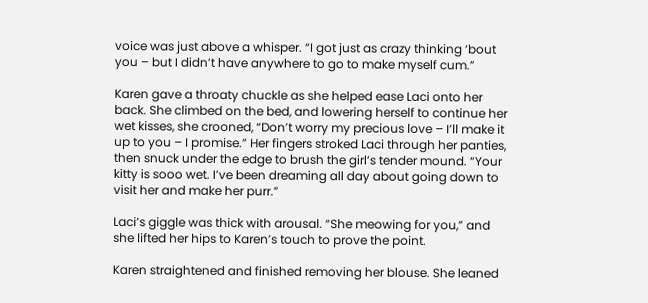voice was just above a whisper. “I got just as crazy thinking ‘bout you – but I didn’t have anywhere to go to make myself cum.”

Karen gave a throaty chuckle as she helped ease Laci onto her back. She climbed on the bed, and lowering herself to continue her wet kisses, she crooned, “Don’t worry my precious love – I’ll make it up to you – I promise.” Her fingers stroked Laci through her panties, then snuck under the edge to brush the girl’s tender mound. “Your kitty is sooo wet. I’ve been dreaming all day about going down to visit her and make her purr.”

Laci’s giggle was thick with arousal. “She meowing for you,” and she lifted her hips to Karen’s touch to prove the point.

Karen straightened and finished removing her blouse. She leaned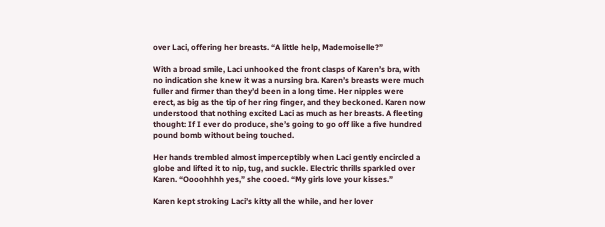over Laci, offering her breasts. “A little help, Mademoiselle?”

With a broad smile, Laci unhooked the front clasps of Karen’s bra, with no indication she knew it was a nursing bra. Karen’s breasts were much fuller and firmer than they’d been in a long time. Her nipples were erect, as big as the tip of her ring finger, and they beckoned. Karen now understood that nothing excited Laci as much as her breasts. A fleeting thought: If I ever do produce, she’s going to go off like a five hundred pound bomb without being touched.

Her hands trembled almost imperceptibly when Laci gently encircled a globe and lifted it to nip, tug, and suckle. Electric thrills sparkled over Karen. “Oooohhhh yes,” she cooed. “My girls love your kisses.”

Karen kept stroking Laci’s kitty all the while, and her lover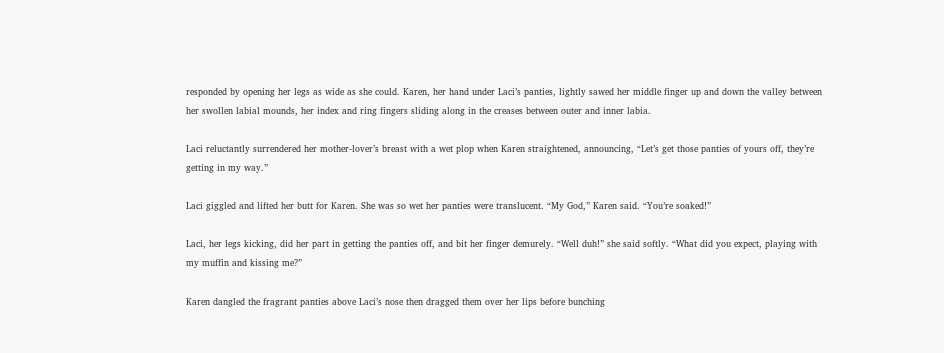responded by opening her legs as wide as she could. Karen, her hand under Laci’s panties, lightly sawed her middle finger up and down the valley between her swollen labial mounds, her index and ring fingers sliding along in the creases between outer and inner labia.

Laci reluctantly surrendered her mother-lover’s breast with a wet plop when Karen straightened, announcing, “Let’s get those panties of yours off, they’re getting in my way.”

Laci giggled and lifted her butt for Karen. She was so wet her panties were translucent. “My God,” Karen said. “You’re soaked!”

Laci, her legs kicking, did her part in getting the panties off, and bit her finger demurely. “Well duh!” she said softly. “What did you expect, playing with my muffin and kissing me?”

Karen dangled the fragrant panties above Laci’s nose then dragged them over her lips before bunching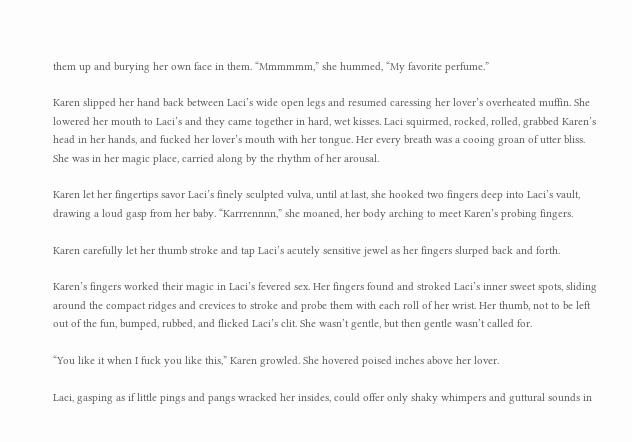them up and burying her own face in them. “Mmmmmm,” she hummed, “My favorite perfume.”

Karen slipped her hand back between Laci’s wide open legs and resumed caressing her lover’s overheated muffin. She lowered her mouth to Laci’s and they came together in hard, wet kisses. Laci squirmed, rocked, rolled, grabbed Karen’s head in her hands, and fucked her lover’s mouth with her tongue. Her every breath was a cooing groan of utter bliss. She was in her magic place, carried along by the rhythm of her arousal.

Karen let her fingertips savor Laci’s finely sculpted vulva, until at last, she hooked two fingers deep into Laci’s vault, drawing a loud gasp from her baby. “Karrrennnn,” she moaned, her body arching to meet Karen’s probing fingers.

Karen carefully let her thumb stroke and tap Laci’s acutely sensitive jewel as her fingers slurped back and forth.

Karen’s fingers worked their magic in Laci’s fevered sex. Her fingers found and stroked Laci’s inner sweet spots, sliding around the compact ridges and crevices to stroke and probe them with each roll of her wrist. Her thumb, not to be left out of the fun, bumped, rubbed, and flicked Laci’s clit. She wasn’t gentle, but then gentle wasn’t called for.

“You like it when I fuck you like this,” Karen growled. She hovered poised inches above her lover.

Laci, gasping as if little pings and pangs wracked her insides, could offer only shaky whimpers and guttural sounds in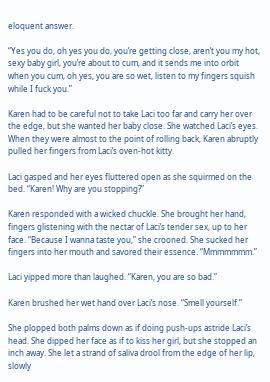eloquent answer.

“Yes you do, oh yes you do, you’re getting close, aren’t you my hot, sexy baby girl, you’re about to cum, and it sends me into orbit when you cum, oh yes, you are so wet, listen to my fingers squish while I fuck you.”

Karen had to be careful not to take Laci too far and carry her over the edge, but she wanted her baby close. She watched Laci’s eyes. When they were almost to the point of rolling back, Karen abruptly pulled her fingers from Laci’s oven-hot kitty.

Laci gasped and her eyes fluttered open as she squirmed on the bed. “Karen! Why are you stopping?”

Karen responded with a wicked chuckle. She brought her hand, fingers glistening with the nectar of Laci’s tender sex, up to her face. “Because I wanna taste you,” she crooned. She sucked her fingers into her mouth and savored their essence. “Mmmmmmm.”

Laci yipped more than laughed. “Karen, you are so bad.”

Karen brushed her wet hand over Laci’s nose. “Smell yourself.”

She plopped both palms down as if doing push-ups astride Laci’s head. She dipped her face as if to kiss her girl, but she stopped an inch away. She let a strand of saliva drool from the edge of her lip, slowly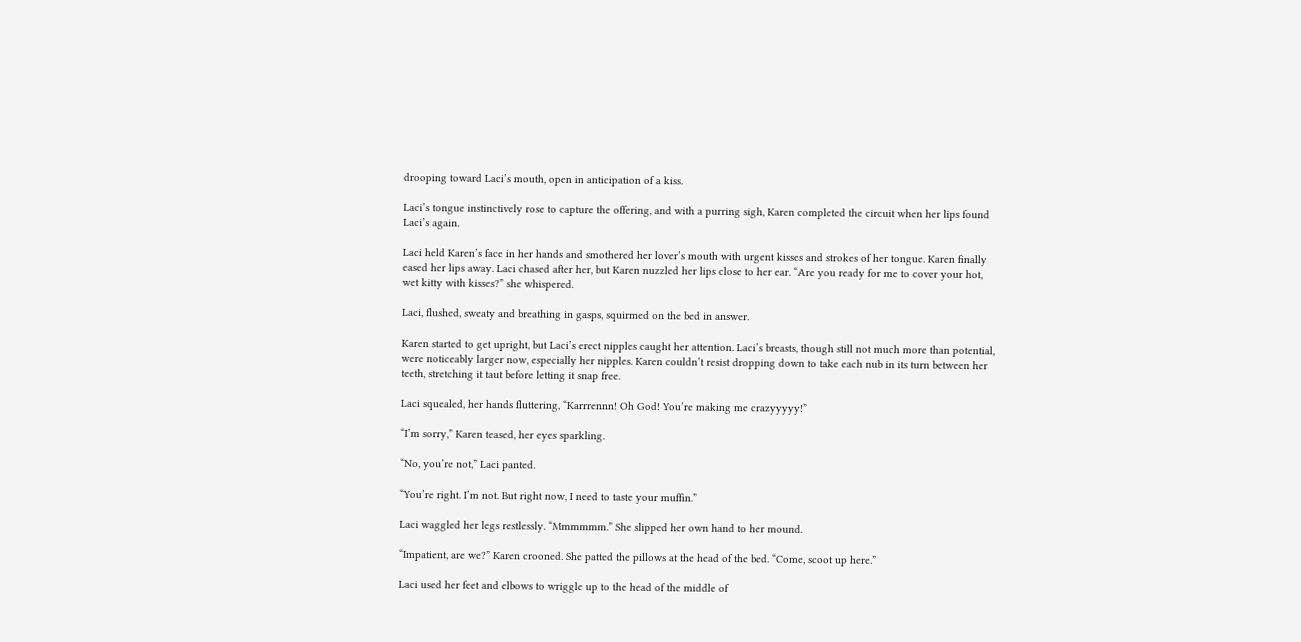drooping toward Laci’s mouth, open in anticipation of a kiss.

Laci’s tongue instinctively rose to capture the offering, and with a purring sigh, Karen completed the circuit when her lips found Laci’s again.

Laci held Karen’s face in her hands and smothered her lover’s mouth with urgent kisses and strokes of her tongue. Karen finally eased her lips away. Laci chased after her, but Karen nuzzled her lips close to her ear. “Are you ready for me to cover your hot, wet kitty with kisses?” she whispered.

Laci, flushed, sweaty and breathing in gasps, squirmed on the bed in answer.

Karen started to get upright, but Laci’s erect nipples caught her attention. Laci’s breasts, though still not much more than potential, were noticeably larger now, especially her nipples. Karen couldn’t resist dropping down to take each nub in its turn between her teeth, stretching it taut before letting it snap free.

Laci squealed, her hands fluttering, “Karrrennn! Oh God! You’re making me crazyyyyy!”

“I’m sorry,” Karen teased, her eyes sparkling.

“No, you’re not,” Laci panted.

“You’re right. I’m not. But right now, I need to taste your muffin.”

Laci waggled her legs restlessly. “Mmmmmm.” She slipped her own hand to her mound.

“Impatient, are we?” Karen crooned. She patted the pillows at the head of the bed. “Come, scoot up here.”

Laci used her feet and elbows to wriggle up to the head of the middle of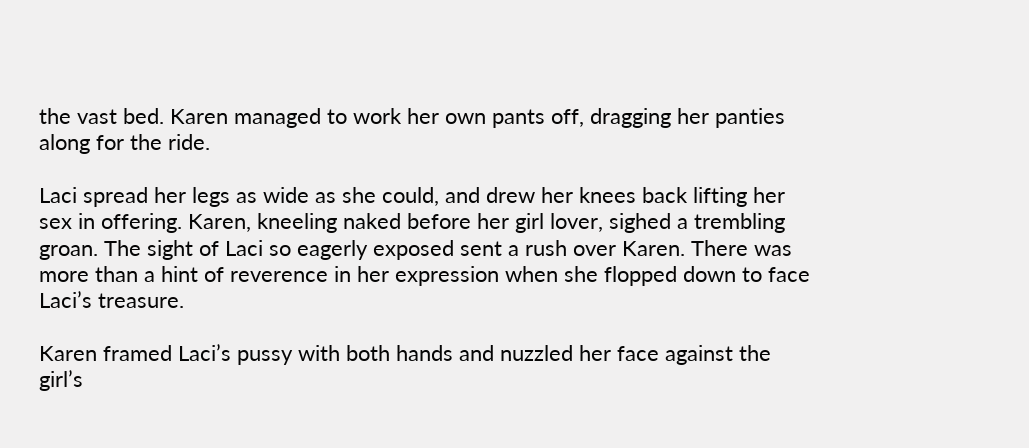the vast bed. Karen managed to work her own pants off, dragging her panties along for the ride.

Laci spread her legs as wide as she could, and drew her knees back lifting her sex in offering. Karen, kneeling naked before her girl lover, sighed a trembling groan. The sight of Laci so eagerly exposed sent a rush over Karen. There was more than a hint of reverence in her expression when she flopped down to face Laci’s treasure.

Karen framed Laci’s pussy with both hands and nuzzled her face against the girl’s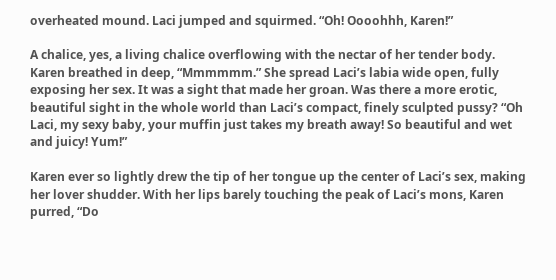overheated mound. Laci jumped and squirmed. “Oh! Oooohhh, Karen!”

A chalice, yes, a living chalice overflowing with the nectar of her tender body. Karen breathed in deep, “Mmmmmm.” She spread Laci’s labia wide open, fully exposing her sex. It was a sight that made her groan. Was there a more erotic, beautiful sight in the whole world than Laci’s compact, finely sculpted pussy? “Oh Laci, my sexy baby, your muffin just takes my breath away! So beautiful and wet and juicy! Yum!”

Karen ever so lightly drew the tip of her tongue up the center of Laci’s sex, making her lover shudder. With her lips barely touching the peak of Laci’s mons, Karen purred, “Do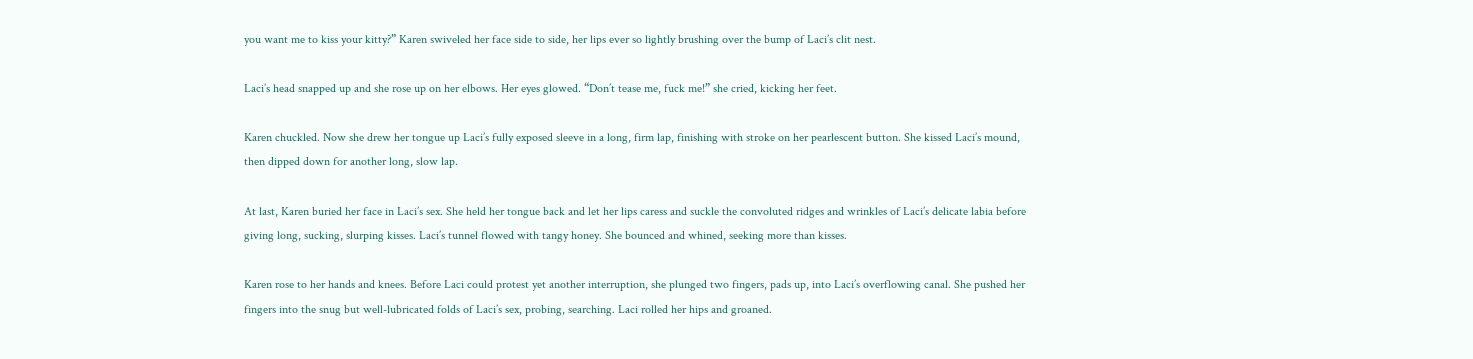you want me to kiss your kitty?” Karen swiveled her face side to side, her lips ever so lightly brushing over the bump of Laci’s clit nest.

Laci’s head snapped up and she rose up on her elbows. Her eyes glowed. “Don’t tease me, fuck me!” she cried, kicking her feet.

Karen chuckled. Now she drew her tongue up Laci’s fully exposed sleeve in a long, firm lap, finishing with stroke on her pearlescent button. She kissed Laci’s mound, then dipped down for another long, slow lap.

At last, Karen buried her face in Laci’s sex. She held her tongue back and let her lips caress and suckle the convoluted ridges and wrinkles of Laci’s delicate labia before giving long, sucking, slurping kisses. Laci’s tunnel flowed with tangy honey. She bounced and whined, seeking more than kisses.

Karen rose to her hands and knees. Before Laci could protest yet another interruption, she plunged two fingers, pads up, into Laci’s overflowing canal. She pushed her fingers into the snug but well-lubricated folds of Laci’s sex, probing, searching. Laci rolled her hips and groaned.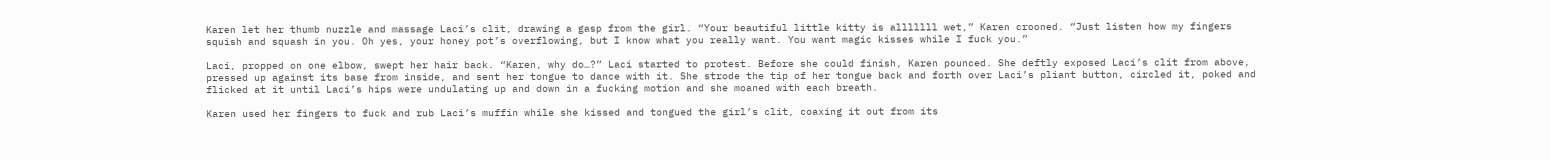Karen let her thumb nuzzle and massage Laci’s clit, drawing a gasp from the girl. “Your beautiful little kitty is alllllll wet,” Karen crooned. “Just listen how my fingers squish and squash in you. Oh yes, your honey pot’s overflowing, but I know what you really want. You want magic kisses while I fuck you.”

Laci, propped on one elbow, swept her hair back. “Karen, why do…?” Laci started to protest. Before she could finish, Karen pounced. She deftly exposed Laci’s clit from above, pressed up against its base from inside, and sent her tongue to dance with it. She strode the tip of her tongue back and forth over Laci’s pliant button, circled it, poked and flicked at it until Laci’s hips were undulating up and down in a fucking motion and she moaned with each breath.

Karen used her fingers to fuck and rub Laci’s muffin while she kissed and tongued the girl’s clit, coaxing it out from its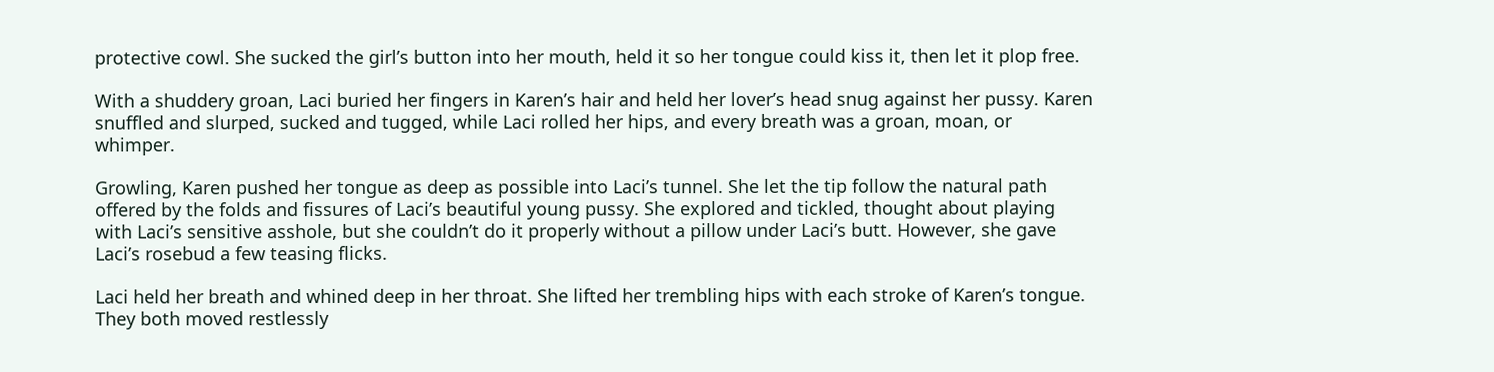protective cowl. She sucked the girl’s button into her mouth, held it so her tongue could kiss it, then let it plop free.

With a shuddery groan, Laci buried her fingers in Karen’s hair and held her lover’s head snug against her pussy. Karen snuffled and slurped, sucked and tugged, while Laci rolled her hips, and every breath was a groan, moan, or whimper.

Growling, Karen pushed her tongue as deep as possible into Laci’s tunnel. She let the tip follow the natural path offered by the folds and fissures of Laci’s beautiful young pussy. She explored and tickled, thought about playing with Laci’s sensitive asshole, but she couldn’t do it properly without a pillow under Laci’s butt. However, she gave Laci’s rosebud a few teasing flicks.

Laci held her breath and whined deep in her throat. She lifted her trembling hips with each stroke of Karen’s tongue. They both moved restlessly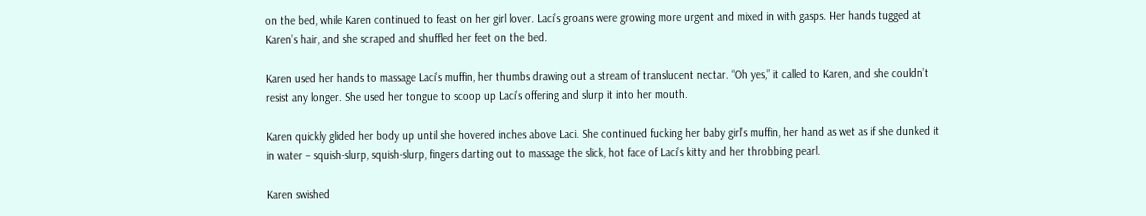on the bed, while Karen continued to feast on her girl lover. Laci’s groans were growing more urgent and mixed in with gasps. Her hands tugged at Karen’s hair, and she scraped and shuffled her feet on the bed.

Karen used her hands to massage Laci’s muffin, her thumbs drawing out a stream of translucent nectar. “Oh yes,” it called to Karen, and she couldn’t resist any longer. She used her tongue to scoop up Laci’s offering and slurp it into her mouth.

Karen quickly glided her body up until she hovered inches above Laci. She continued fucking her baby girl’s muffin, her hand as wet as if she dunked it in water – squish-slurp, squish-slurp, fingers darting out to massage the slick, hot face of Laci’s kitty and her throbbing pearl.

Karen swished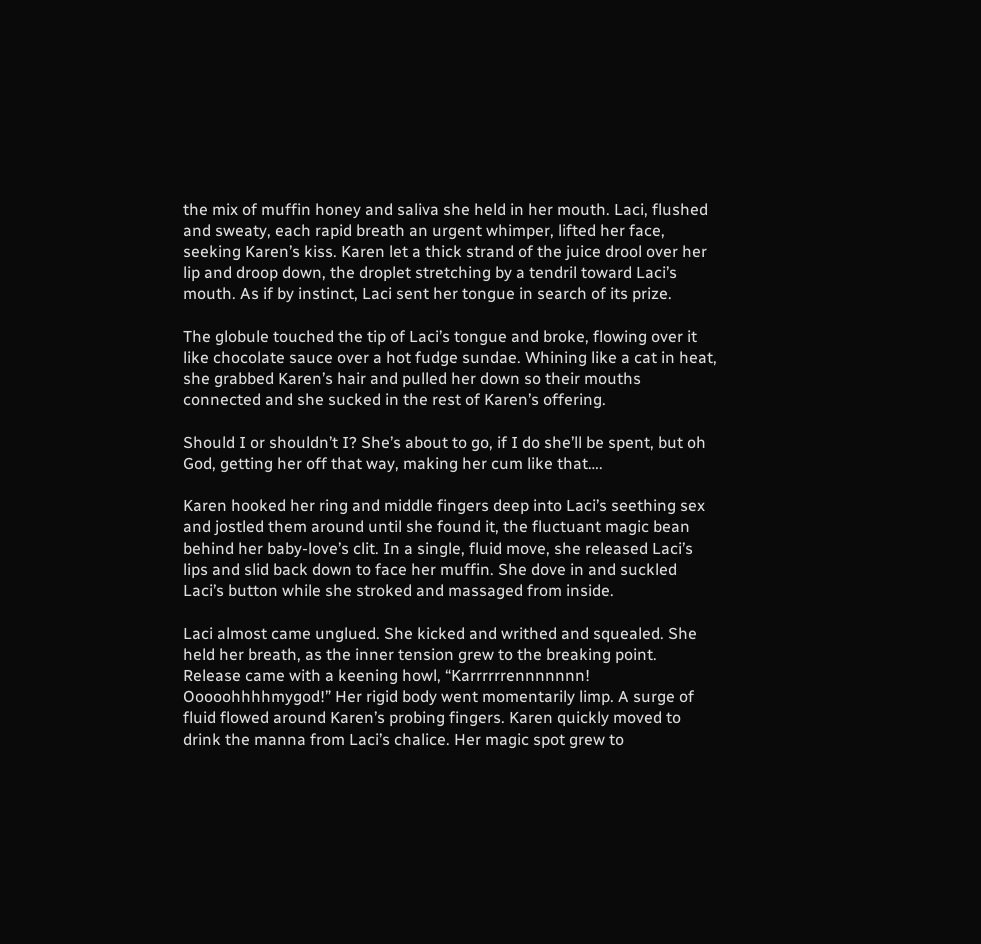the mix of muffin honey and saliva she held in her mouth. Laci, flushed and sweaty, each rapid breath an urgent whimper, lifted her face, seeking Karen’s kiss. Karen let a thick strand of the juice drool over her lip and droop down, the droplet stretching by a tendril toward Laci’s mouth. As if by instinct, Laci sent her tongue in search of its prize.

The globule touched the tip of Laci’s tongue and broke, flowing over it like chocolate sauce over a hot fudge sundae. Whining like a cat in heat, she grabbed Karen’s hair and pulled her down so their mouths connected and she sucked in the rest of Karen’s offering.

Should I or shouldn’t I? She’s about to go, if I do she’ll be spent, but oh God, getting her off that way, making her cum like that….

Karen hooked her ring and middle fingers deep into Laci’s seething sex and jostled them around until she found it, the fluctuant magic bean behind her baby-love’s clit. In a single, fluid move, she released Laci’s lips and slid back down to face her muffin. She dove in and suckled Laci’s button while she stroked and massaged from inside.

Laci almost came unglued. She kicked and writhed and squealed. She held her breath, as the inner tension grew to the breaking point. Release came with a keening howl, “Karrrrrrennnnnnn! Ooooohhhhmygod!” Her rigid body went momentarily limp. A surge of fluid flowed around Karen’s probing fingers. Karen quickly moved to drink the manna from Laci’s chalice. Her magic spot grew to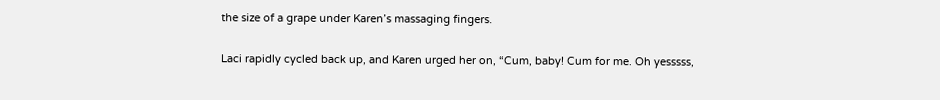the size of a grape under Karen’s massaging fingers.

Laci rapidly cycled back up, and Karen urged her on, “Cum, baby! Cum for me. Oh yesssss,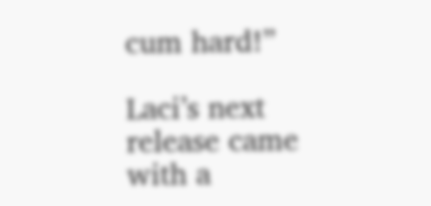cum hard!”

Laci’s next release came with a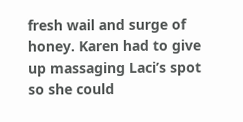fresh wail and surge of honey. Karen had to give up massaging Laci’s spot so she could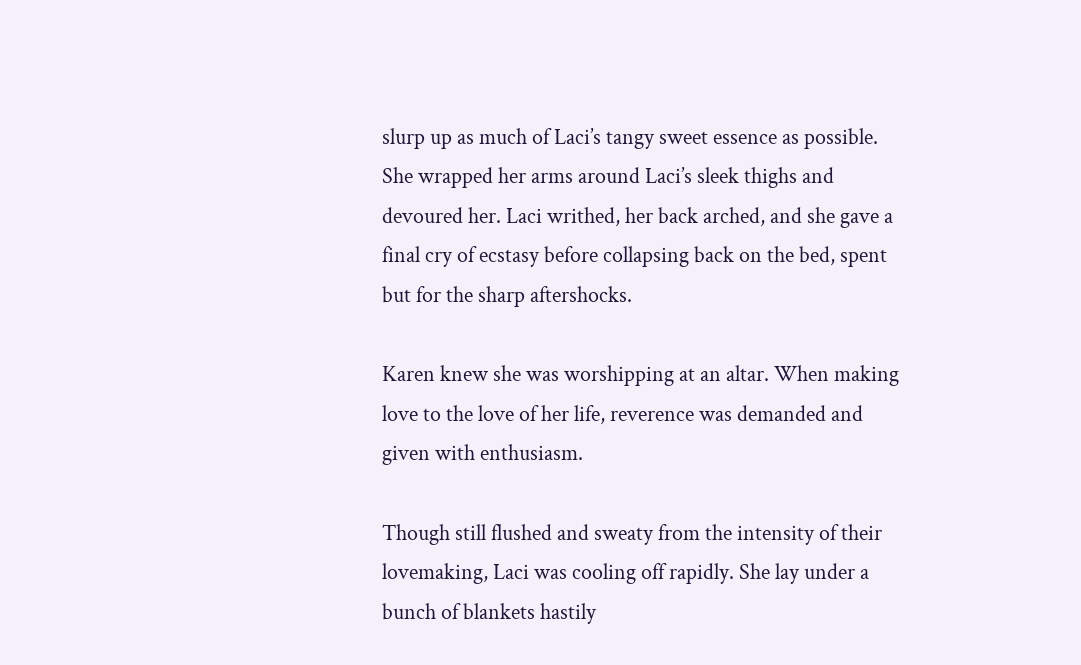slurp up as much of Laci’s tangy sweet essence as possible. She wrapped her arms around Laci’s sleek thighs and devoured her. Laci writhed, her back arched, and she gave a final cry of ecstasy before collapsing back on the bed, spent but for the sharp aftershocks.

Karen knew she was worshipping at an altar. When making love to the love of her life, reverence was demanded and given with enthusiasm.

Though still flushed and sweaty from the intensity of their lovemaking, Laci was cooling off rapidly. She lay under a bunch of blankets hastily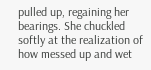pulled up, regaining her bearings. She chuckled softly at the realization of how messed up and wet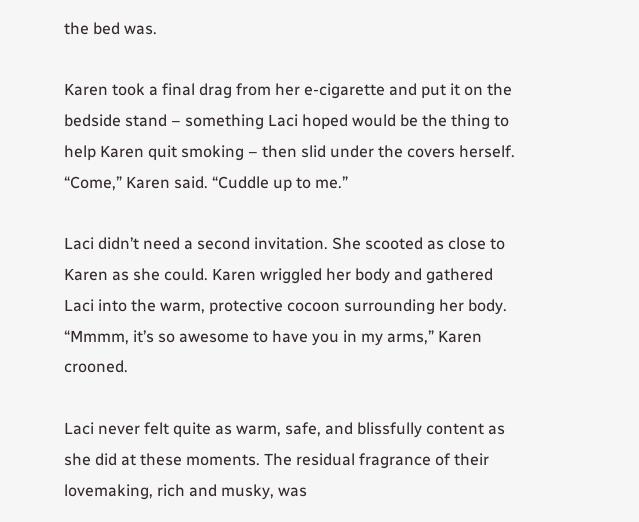the bed was.

Karen took a final drag from her e-cigarette and put it on the bedside stand – something Laci hoped would be the thing to help Karen quit smoking – then slid under the covers herself. “Come,” Karen said. “Cuddle up to me.”

Laci didn’t need a second invitation. She scooted as close to Karen as she could. Karen wriggled her body and gathered Laci into the warm, protective cocoon surrounding her body. “Mmmm, it’s so awesome to have you in my arms,” Karen crooned.

Laci never felt quite as warm, safe, and blissfully content as she did at these moments. The residual fragrance of their lovemaking, rich and musky, was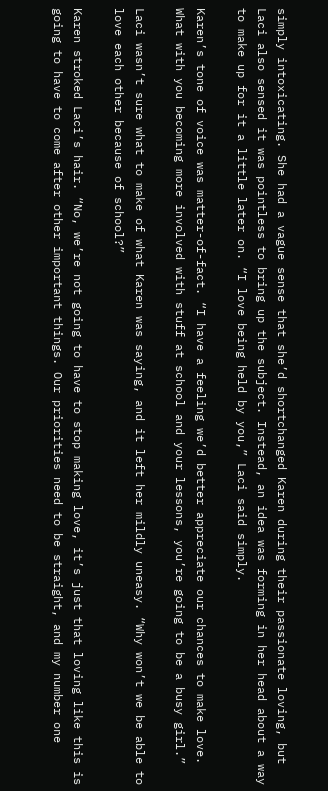simply intoxicating. She had a vague sense that she’d shortchanged Karen during their passionate loving, but Laci also sensed it was pointless to bring up the subject. Instead, an idea was forming in her head about a way to make up for it a little later on. “I love being held by you,” Laci said simply.

Karen’s tone of voice was matter-of-fact. “I have a feeling we’d better appreciate our chances to make love. What with you becoming more involved with stuff at school and your lessons, you’re going to be a busy girl.”

Laci wasn’t sure what to make of what Karen was saying, and it left her mildly uneasy. “Why won’t we be able to love each other because of school?”

Karen stroked Laci’s hair. “No, we’re not going to have to stop making love, it’s just that loving like this is going to have to come after other important things. Our priorities need to be straight, and my number one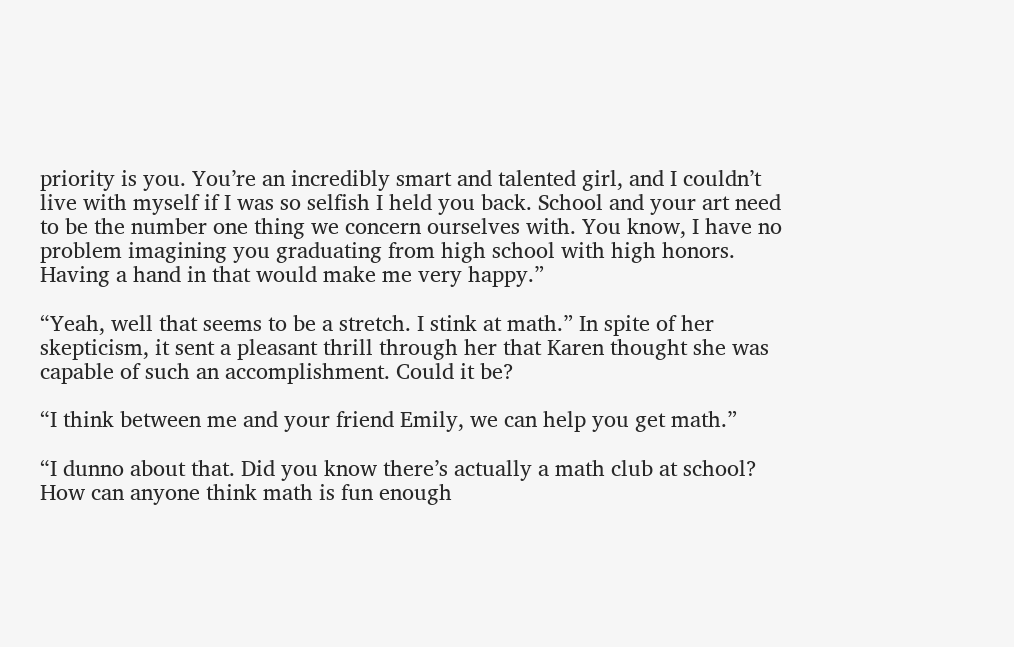priority is you. You’re an incredibly smart and talented girl, and I couldn’t live with myself if I was so selfish I held you back. School and your art need to be the number one thing we concern ourselves with. You know, I have no problem imagining you graduating from high school with high honors. Having a hand in that would make me very happy.”

“Yeah, well that seems to be a stretch. I stink at math.” In spite of her skepticism, it sent a pleasant thrill through her that Karen thought she was capable of such an accomplishment. Could it be?

“I think between me and your friend Emily, we can help you get math.”

“I dunno about that. Did you know there’s actually a math club at school? How can anyone think math is fun enough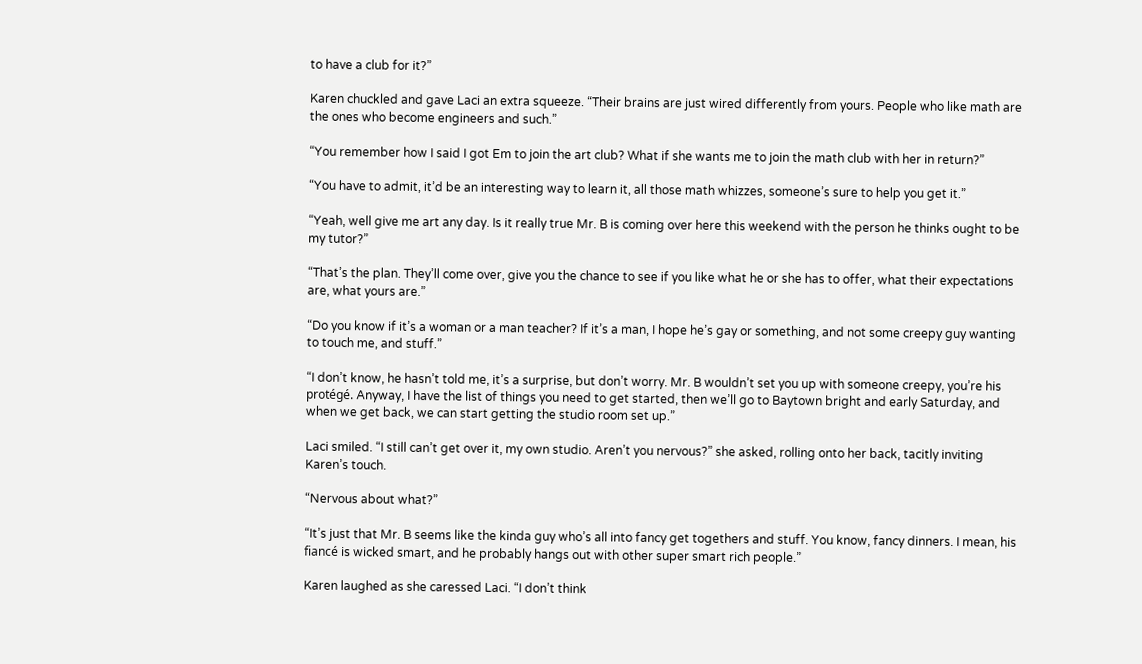to have a club for it?”

Karen chuckled and gave Laci an extra squeeze. “Their brains are just wired differently from yours. People who like math are the ones who become engineers and such.”

“You remember how I said I got Em to join the art club? What if she wants me to join the math club with her in return?”

“You have to admit, it’d be an interesting way to learn it, all those math whizzes, someone’s sure to help you get it.”

“Yeah, well give me art any day. Is it really true Mr. B is coming over here this weekend with the person he thinks ought to be my tutor?”

“That’s the plan. They’ll come over, give you the chance to see if you like what he or she has to offer, what their expectations are, what yours are.”

“Do you know if it’s a woman or a man teacher? If it’s a man, I hope he’s gay or something, and not some creepy guy wanting to touch me, and stuff.”

“I don’t know, he hasn’t told me, it’s a surprise, but don’t worry. Mr. B wouldn’t set you up with someone creepy, you’re his protégé. Anyway, I have the list of things you need to get started, then we’ll go to Baytown bright and early Saturday, and when we get back, we can start getting the studio room set up.”

Laci smiled. “I still can’t get over it, my own studio. Aren’t you nervous?” she asked, rolling onto her back, tacitly inviting Karen’s touch.

“Nervous about what?”

“It’s just that Mr. B seems like the kinda guy who’s all into fancy get togethers and stuff. You know, fancy dinners. I mean, his fiancé is wicked smart, and he probably hangs out with other super smart rich people.”

Karen laughed as she caressed Laci. “I don’t think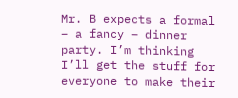Mr. B expects a formal – a fancy – dinner party. I’m thinking I’ll get the stuff for everyone to make their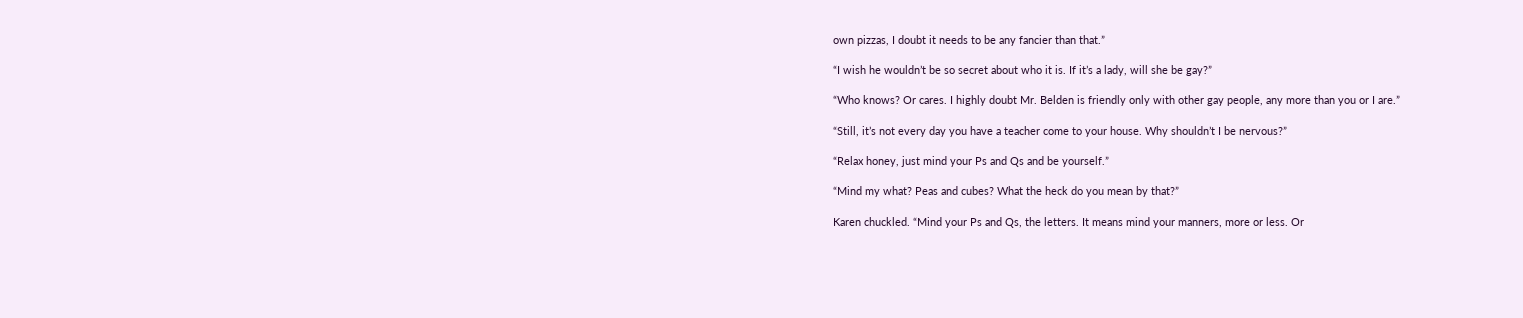own pizzas, I doubt it needs to be any fancier than that.”

“I wish he wouldn’t be so secret about who it is. If it’s a lady, will she be gay?”

“Who knows? Or cares. I highly doubt Mr. Belden is friendly only with other gay people, any more than you or I are.”

“Still, it’s not every day you have a teacher come to your house. Why shouldn’t I be nervous?”

“Relax honey, just mind your Ps and Qs and be yourself.”

“Mind my what? Peas and cubes? What the heck do you mean by that?”

Karen chuckled. “Mind your Ps and Qs, the letters. It means mind your manners, more or less. Or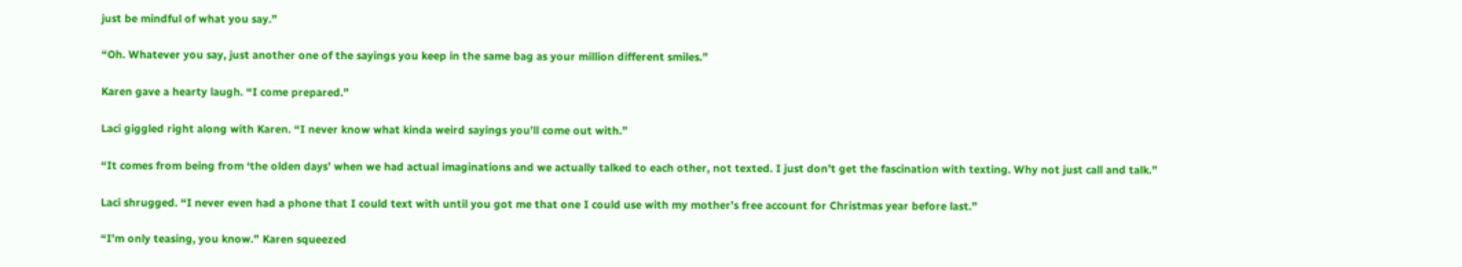just be mindful of what you say.”

“Oh. Whatever you say, just another one of the sayings you keep in the same bag as your million different smiles.”

Karen gave a hearty laugh. “I come prepared.”

Laci giggled right along with Karen. “I never know what kinda weird sayings you’ll come out with.”

“It comes from being from ‘the olden days’ when we had actual imaginations and we actually talked to each other, not texted. I just don’t get the fascination with texting. Why not just call and talk.”

Laci shrugged. “I never even had a phone that I could text with until you got me that one I could use with my mother’s free account for Christmas year before last.”

“I’m only teasing, you know.” Karen squeezed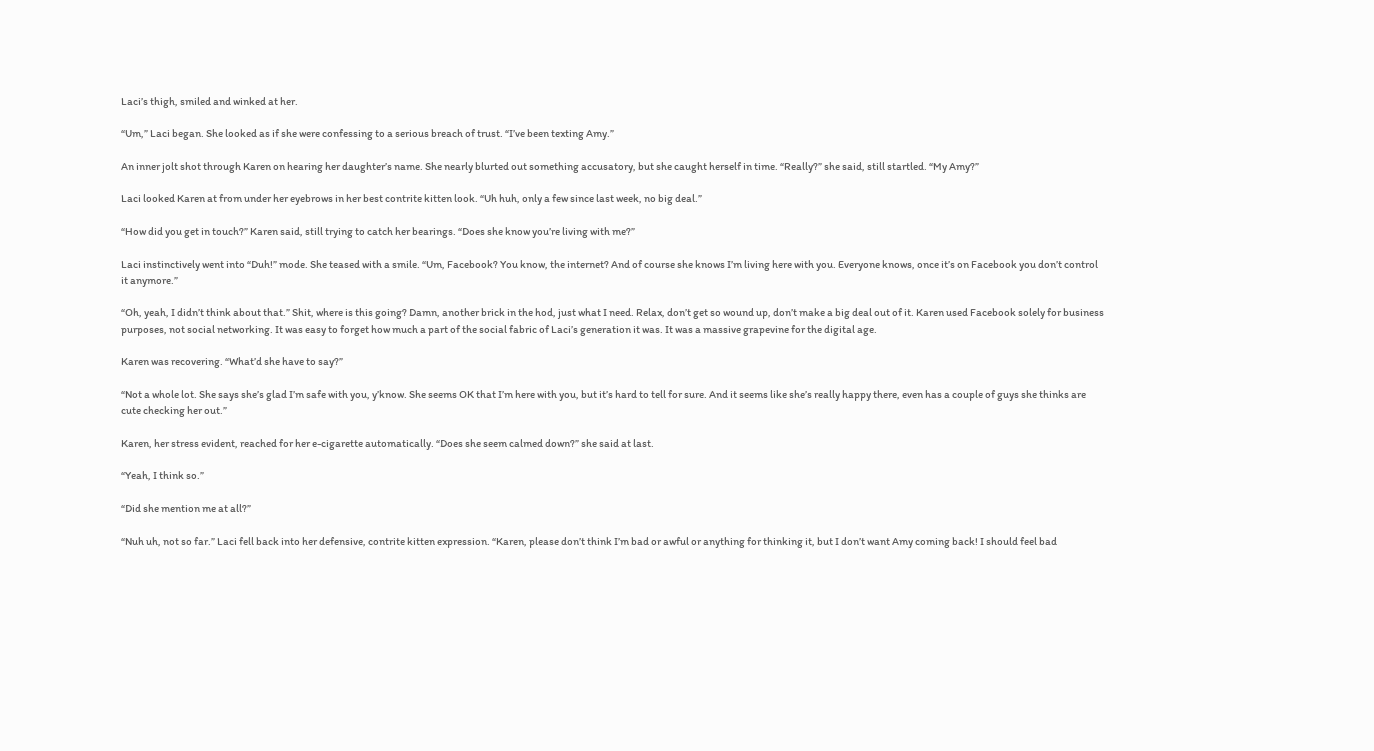Laci’s thigh, smiled and winked at her.

“Um,” Laci began. She looked as if she were confessing to a serious breach of trust. “I’ve been texting Amy.”

An inner jolt shot through Karen on hearing her daughter’s name. She nearly blurted out something accusatory, but she caught herself in time. “Really?” she said, still startled. “My Amy?”

Laci looked Karen at from under her eyebrows in her best contrite kitten look. “Uh huh, only a few since last week, no big deal.”

“How did you get in touch?” Karen said, still trying to catch her bearings. “Does she know you’re living with me?”

Laci instinctively went into “Duh!” mode. She teased with a smile. “Um, Facebook? You know, the internet? And of course she knows I’m living here with you. Everyone knows, once it’s on Facebook you don’t control it anymore.”

“Oh, yeah, I didn’t think about that.” Shit, where is this going? Damn, another brick in the hod, just what I need. Relax, don’t get so wound up, don’t make a big deal out of it. Karen used Facebook solely for business purposes, not social networking. It was easy to forget how much a part of the social fabric of Laci’s generation it was. It was a massive grapevine for the digital age.

Karen was recovering. “What’d she have to say?”

“Not a whole lot. She says she’s glad I’m safe with you, y’know. She seems OK that I’m here with you, but it’s hard to tell for sure. And it seems like she’s really happy there, even has a couple of guys she thinks are cute checking her out.”

Karen, her stress evident, reached for her e-cigarette automatically. “Does she seem calmed down?” she said at last.

“Yeah, I think so.”

“Did she mention me at all?”

“Nuh uh, not so far.” Laci fell back into her defensive, contrite kitten expression. “Karen, please don’t think I’m bad or awful or anything for thinking it, but I don’t want Amy coming back! I should feel bad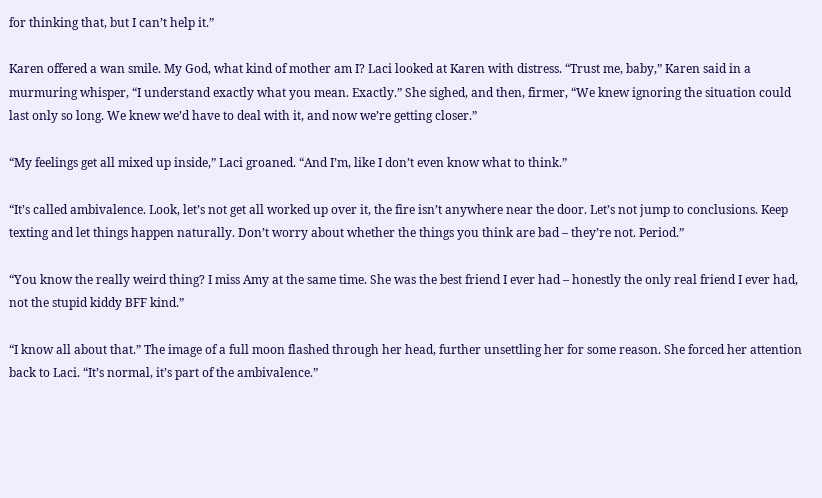for thinking that, but I can’t help it.”

Karen offered a wan smile. My God, what kind of mother am I? Laci looked at Karen with distress. “Trust me, baby,” Karen said in a murmuring whisper, “I understand exactly what you mean. Exactly.” She sighed, and then, firmer, “We knew ignoring the situation could last only so long. We knew we’d have to deal with it, and now we’re getting closer.”

“My feelings get all mixed up inside,” Laci groaned. “And I’m, like I don’t even know what to think.”

“It’s called ambivalence. Look, let’s not get all worked up over it, the fire isn’t anywhere near the door. Let’s not jump to conclusions. Keep texting and let things happen naturally. Don’t worry about whether the things you think are bad – they’re not. Period.”

“You know the really weird thing? I miss Amy at the same time. She was the best friend I ever had – honestly the only real friend I ever had, not the stupid kiddy BFF kind.”

“I know all about that.” The image of a full moon flashed through her head, further unsettling her for some reason. She forced her attention back to Laci. “It’s normal, it’s part of the ambivalence.”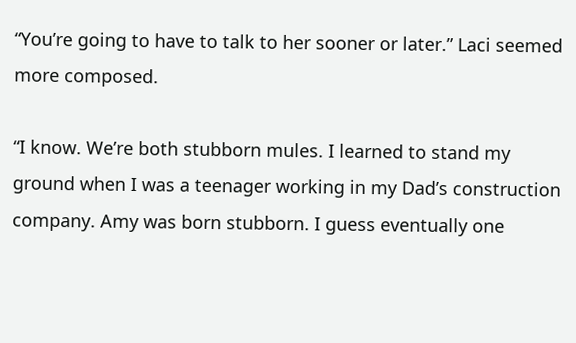“You’re going to have to talk to her sooner or later.” Laci seemed more composed.

“I know. We’re both stubborn mules. I learned to stand my ground when I was a teenager working in my Dad’s construction company. Amy was born stubborn. I guess eventually one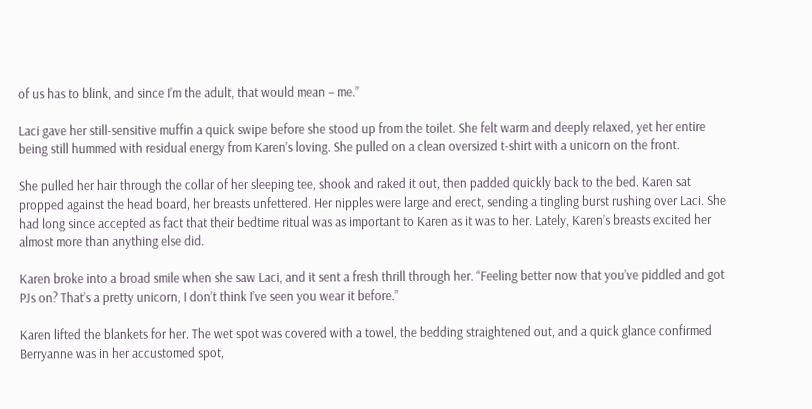of us has to blink, and since I’m the adult, that would mean – me.”

Laci gave her still-sensitive muffin a quick swipe before she stood up from the toilet. She felt warm and deeply relaxed, yet her entire being still hummed with residual energy from Karen’s loving. She pulled on a clean oversized t-shirt with a unicorn on the front.

She pulled her hair through the collar of her sleeping tee, shook and raked it out, then padded quickly back to the bed. Karen sat propped against the head board, her breasts unfettered. Her nipples were large and erect, sending a tingling burst rushing over Laci. She had long since accepted as fact that their bedtime ritual was as important to Karen as it was to her. Lately, Karen’s breasts excited her almost more than anything else did.

Karen broke into a broad smile when she saw Laci, and it sent a fresh thrill through her. “Feeling better now that you’ve piddled and got PJs on? That’s a pretty unicorn, I don’t think I’ve seen you wear it before.”

Karen lifted the blankets for her. The wet spot was covered with a towel, the bedding straightened out, and a quick glance confirmed Berryanne was in her accustomed spot,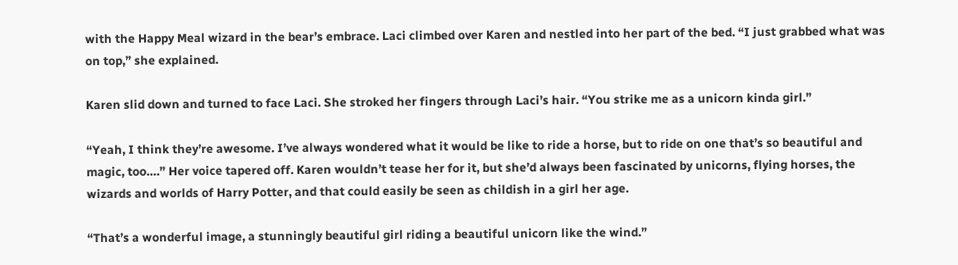with the Happy Meal wizard in the bear’s embrace. Laci climbed over Karen and nestled into her part of the bed. “I just grabbed what was on top,” she explained.

Karen slid down and turned to face Laci. She stroked her fingers through Laci’s hair. “You strike me as a unicorn kinda girl.”

“Yeah, I think they’re awesome. I’ve always wondered what it would be like to ride a horse, but to ride on one that’s so beautiful and magic, too….” Her voice tapered off. Karen wouldn’t tease her for it, but she’d always been fascinated by unicorns, flying horses, the wizards and worlds of Harry Potter, and that could easily be seen as childish in a girl her age.

“That’s a wonderful image, a stunningly beautiful girl riding a beautiful unicorn like the wind.”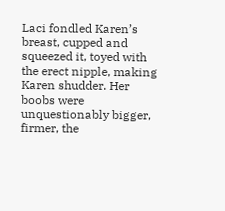Laci fondled Karen’s breast, cupped and squeezed it, toyed with the erect nipple, making Karen shudder. Her boobs were unquestionably bigger, firmer, the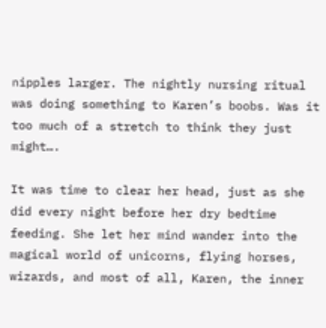nipples larger. The nightly nursing ritual was doing something to Karen’s boobs. Was it too much of a stretch to think they just might….

It was time to clear her head, just as she did every night before her dry bedtime feeding. She let her mind wander into the magical world of unicorns, flying horses, wizards, and most of all, Karen, the inner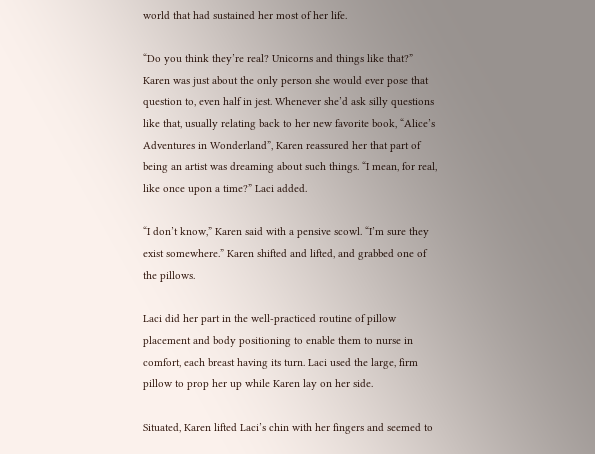world that had sustained her most of her life.

“Do you think they’re real? Unicorns and things like that?” Karen was just about the only person she would ever pose that question to, even half in jest. Whenever she’d ask silly questions like that, usually relating back to her new favorite book, “Alice’s Adventures in Wonderland”, Karen reassured her that part of being an artist was dreaming about such things. “I mean, for real, like once upon a time?” Laci added.

“I don’t know,” Karen said with a pensive scowl. “I’m sure they exist somewhere.” Karen shifted and lifted, and grabbed one of the pillows.

Laci did her part in the well-practiced routine of pillow placement and body positioning to enable them to nurse in comfort, each breast having its turn. Laci used the large, firm pillow to prop her up while Karen lay on her side.

Situated, Karen lifted Laci’s chin with her fingers and seemed to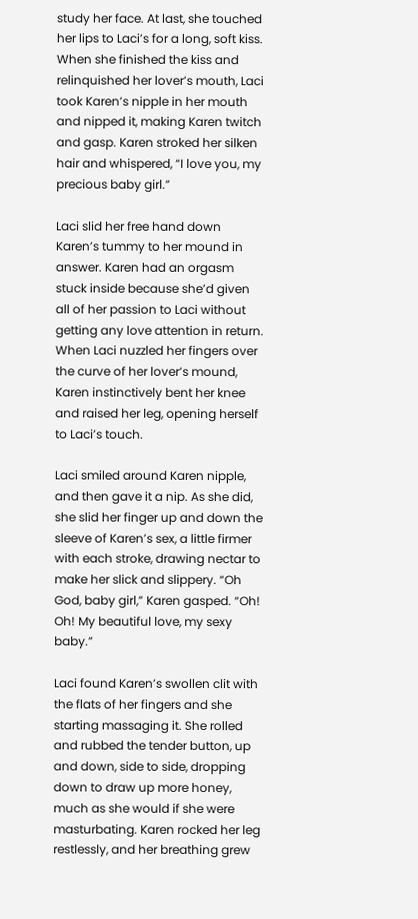study her face. At last, she touched her lips to Laci’s for a long, soft kiss. When she finished the kiss and relinquished her lover’s mouth, Laci took Karen’s nipple in her mouth and nipped it, making Karen twitch and gasp. Karen stroked her silken hair and whispered, “I love you, my precious baby girl.”

Laci slid her free hand down Karen’s tummy to her mound in answer. Karen had an orgasm stuck inside because she’d given all of her passion to Laci without getting any love attention in return. When Laci nuzzled her fingers over the curve of her lover’s mound, Karen instinctively bent her knee and raised her leg, opening herself to Laci’s touch.

Laci smiled around Karen nipple, and then gave it a nip. As she did, she slid her finger up and down the sleeve of Karen’s sex, a little firmer with each stroke, drawing nectar to make her slick and slippery. “Oh God, baby girl,” Karen gasped. “Oh! Oh! My beautiful love, my sexy baby.”

Laci found Karen’s swollen clit with the flats of her fingers and she starting massaging it. She rolled and rubbed the tender button, up and down, side to side, dropping down to draw up more honey, much as she would if she were masturbating. Karen rocked her leg restlessly, and her breathing grew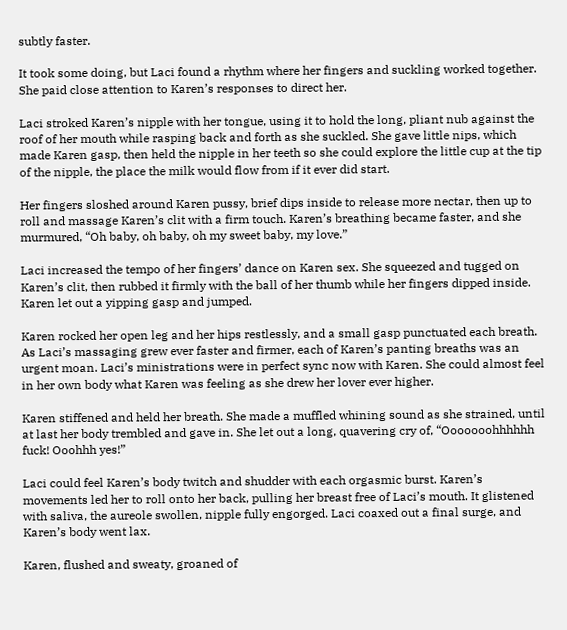subtly faster.

It took some doing, but Laci found a rhythm where her fingers and suckling worked together. She paid close attention to Karen’s responses to direct her.

Laci stroked Karen’s nipple with her tongue, using it to hold the long, pliant nub against the roof of her mouth while rasping back and forth as she suckled. She gave little nips, which made Karen gasp, then held the nipple in her teeth so she could explore the little cup at the tip of the nipple, the place the milk would flow from if it ever did start.

Her fingers sloshed around Karen pussy, brief dips inside to release more nectar, then up to roll and massage Karen’s clit with a firm touch. Karen’s breathing became faster, and she murmured, “Oh baby, oh baby, oh my sweet baby, my love.”

Laci increased the tempo of her fingers’ dance on Karen sex. She squeezed and tugged on Karen’s clit, then rubbed it firmly with the ball of her thumb while her fingers dipped inside. Karen let out a yipping gasp and jumped.

Karen rocked her open leg and her hips restlessly, and a small gasp punctuated each breath. As Laci’s massaging grew ever faster and firmer, each of Karen’s panting breaths was an urgent moan. Laci’s ministrations were in perfect sync now with Karen. She could almost feel in her own body what Karen was feeling as she drew her lover ever higher.

Karen stiffened and held her breath. She made a muffled whining sound as she strained, until at last her body trembled and gave in. She let out a long, quavering cry of, “Ooooooohhhhhh fuck! Ooohhh yes!”

Laci could feel Karen’s body twitch and shudder with each orgasmic burst. Karen’s movements led her to roll onto her back, pulling her breast free of Laci’s mouth. It glistened with saliva, the aureole swollen, nipple fully engorged. Laci coaxed out a final surge, and Karen’s body went lax.

Karen, flushed and sweaty, groaned of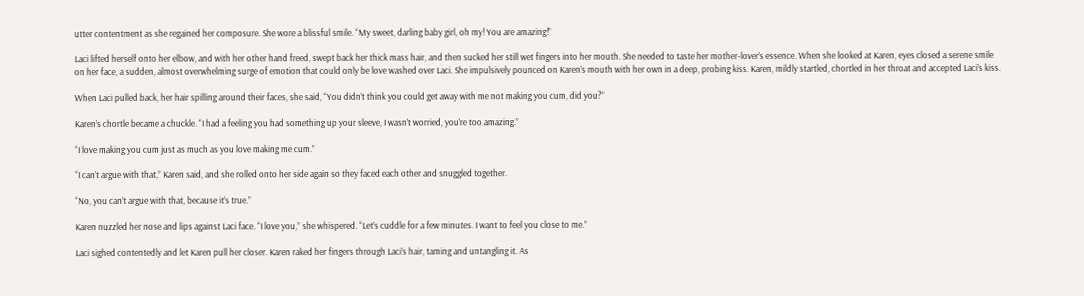utter contentment as she regained her composure. She wore a blissful smile. “My sweet, darling baby girl, oh my! You are amazing!”

Laci lifted herself onto her elbow, and with her other hand freed, swept back her thick mass hair, and then sucked her still wet fingers into her mouth. She needed to taste her mother-lover’s essence. When she looked at Karen, eyes closed a serene smile on her face, a sudden, almost overwhelming surge of emotion that could only be love washed over Laci. She impulsively pounced on Karen’s mouth with her own in a deep, probing kiss. Karen, mildly startled, chortled in her throat and accepted Laci’s kiss.

When Laci pulled back, her hair spilling around their faces, she said, “You didn’t think you could get away with me not making you cum, did you?”

Karen’s chortle became a chuckle. “I had a feeling you had something up your sleeve, I wasn’t worried, you’re too amazing.”

“I love making you cum just as much as you love making me cum.”

“I can’t argue with that,” Karen said, and she rolled onto her side again so they faced each other and snuggled together.

“No, you can’t argue with that, because it’s true.”

Karen nuzzled her nose and lips against Laci face. “I love you,” she whispered. “Let’s cuddle for a few minutes. I want to feel you close to me.”

Laci sighed contentedly and let Karen pull her closer. Karen raked her fingers through Laci’s hair, taming and untangling it. As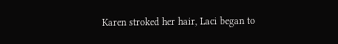Karen stroked her hair, Laci began to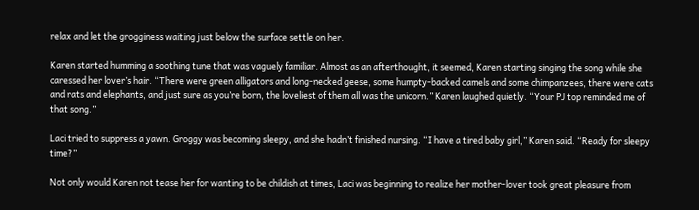relax and let the grogginess waiting just below the surface settle on her.

Karen started humming a soothing tune that was vaguely familiar. Almost as an afterthought, it seemed, Karen starting singing the song while she caressed her lover’s hair. “There were green alligators and long-necked geese, some humpty-backed camels and some chimpanzees, there were cats and rats and elephants, and just sure as you’re born, the loveliest of them all was the unicorn.” Karen laughed quietly. “Your PJ top reminded me of that song.”

Laci tried to suppress a yawn. Groggy was becoming sleepy, and she hadn’t finished nursing. “I have a tired baby girl,” Karen said. “Ready for sleepy time?”

Not only would Karen not tease her for wanting to be childish at times, Laci was beginning to realize her mother-lover took great pleasure from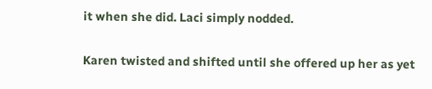it when she did. Laci simply nodded.

Karen twisted and shifted until she offered up her as yet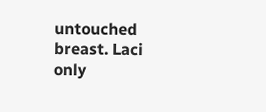untouched breast. Laci only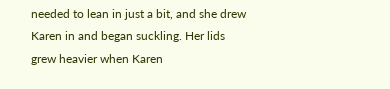needed to lean in just a bit, and she drew Karen in and began suckling. Her lids grew heavier when Karen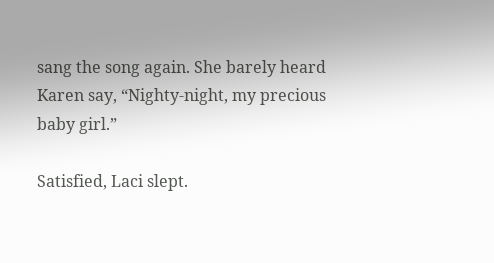sang the song again. She barely heard Karen say, “Nighty-night, my precious baby girl.”

Satisfied, Laci slept.